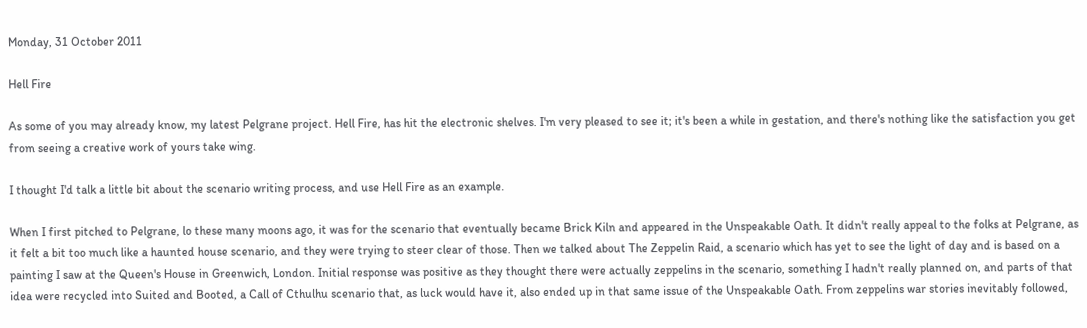Monday, 31 October 2011

Hell Fire

As some of you may already know, my latest Pelgrane project. Hell Fire, has hit the electronic shelves. I'm very pleased to see it; it's been a while in gestation, and there's nothing like the satisfaction you get from seeing a creative work of yours take wing.

I thought I'd talk a little bit about the scenario writing process, and use Hell Fire as an example.

When I first pitched to Pelgrane, lo these many moons ago, it was for the scenario that eventually became Brick Kiln and appeared in the Unspeakable Oath. It didn't really appeal to the folks at Pelgrane, as it felt a bit too much like a haunted house scenario, and they were trying to steer clear of those. Then we talked about The Zeppelin Raid, a scenario which has yet to see the light of day and is based on a painting I saw at the Queen's House in Greenwich, London. Initial response was positive as they thought there were actually zeppelins in the scenario, something I hadn't really planned on, and parts of that idea were recycled into Suited and Booted, a Call of Cthulhu scenario that, as luck would have it, also ended up in that same issue of the Unspeakable Oath. From zeppelins war stories inevitably followed,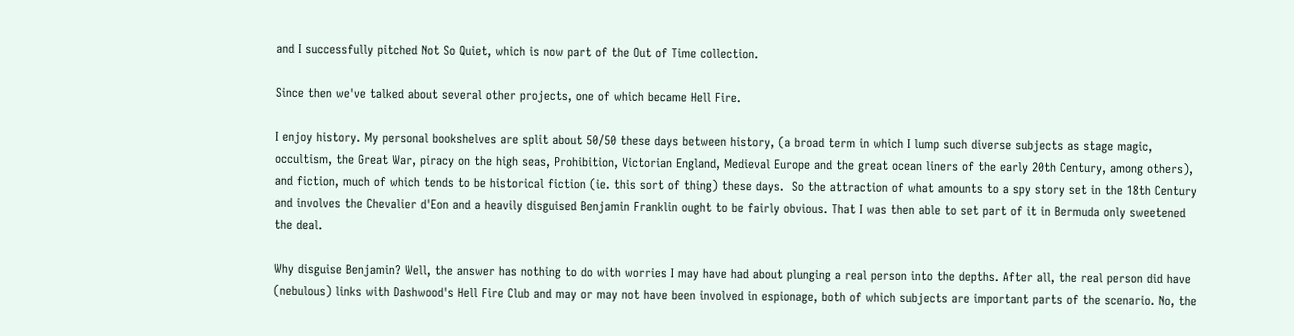and I successfully pitched Not So Quiet, which is now part of the Out of Time collection.

Since then we've talked about several other projects, one of which became Hell Fire.

I enjoy history. My personal bookshelves are split about 50/50 these days between history, (a broad term in which I lump such diverse subjects as stage magic, occultism, the Great War, piracy on the high seas, Prohibition, Victorian England, Medieval Europe and the great ocean liners of the early 20th Century, among others), and fiction, much of which tends to be historical fiction (ie. this sort of thing) these days.  So the attraction of what amounts to a spy story set in the 18th Century and involves the Chevalier d'Eon and a heavily disguised Benjamin Franklin ought to be fairly obvious. That I was then able to set part of it in Bermuda only sweetened the deal.

Why disguise Benjamin? Well, the answer has nothing to do with worries I may have had about plunging a real person into the depths. After all, the real person did have (nebulous) links with Dashwood's Hell Fire Club and may or may not have been involved in espionage, both of which subjects are important parts of the scenario. No, the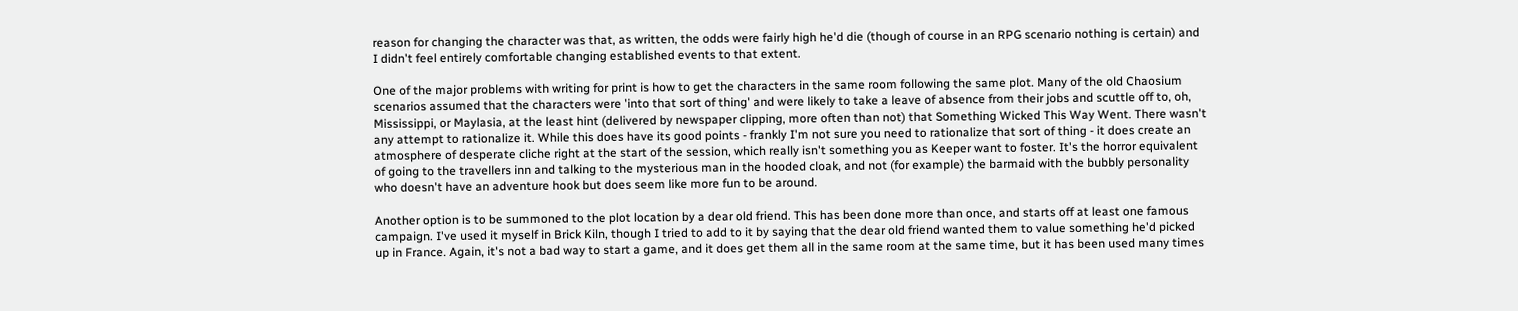reason for changing the character was that, as written, the odds were fairly high he'd die (though of course in an RPG scenario nothing is certain) and I didn't feel entirely comfortable changing established events to that extent.

One of the major problems with writing for print is how to get the characters in the same room following the same plot. Many of the old Chaosium scenarios assumed that the characters were 'into that sort of thing' and were likely to take a leave of absence from their jobs and scuttle off to, oh, Mississippi, or Maylasia, at the least hint (delivered by newspaper clipping, more often than not) that Something Wicked This Way Went. There wasn't any attempt to rationalize it. While this does have its good points - frankly I'm not sure you need to rationalize that sort of thing - it does create an atmosphere of desperate cliche right at the start of the session, which really isn't something you as Keeper want to foster. It's the horror equivalent of going to the travellers inn and talking to the mysterious man in the hooded cloak, and not (for example) the barmaid with the bubbly personality who doesn't have an adventure hook but does seem like more fun to be around.

Another option is to be summoned to the plot location by a dear old friend. This has been done more than once, and starts off at least one famous campaign. I've used it myself in Brick Kiln, though I tried to add to it by saying that the dear old friend wanted them to value something he'd picked up in France. Again, it's not a bad way to start a game, and it does get them all in the same room at the same time, but it has been used many times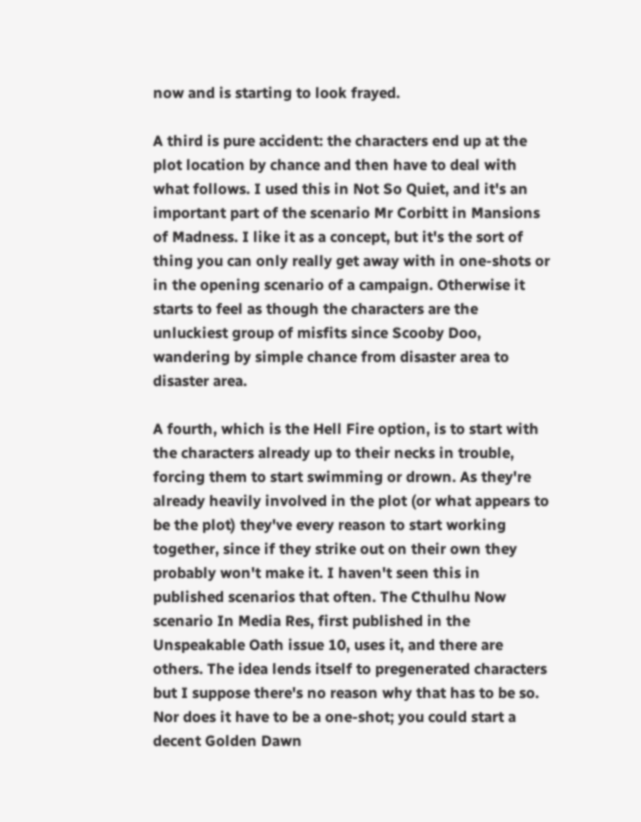now and is starting to look frayed.

A third is pure accident: the characters end up at the plot location by chance and then have to deal with what follows. I used this in Not So Quiet, and it's an important part of the scenario Mr Corbitt in Mansions of Madness. I like it as a concept, but it's the sort of thing you can only really get away with in one-shots or in the opening scenario of a campaign. Otherwise it starts to feel as though the characters are the unluckiest group of misfits since Scooby Doo, wandering by simple chance from disaster area to disaster area.

A fourth, which is the Hell Fire option, is to start with the characters already up to their necks in trouble, forcing them to start swimming or drown. As they're already heavily involved in the plot (or what appears to be the plot) they've every reason to start working together, since if they strike out on their own they probably won't make it. I haven't seen this in published scenarios that often. The Cthulhu Now scenario In Media Res, first published in the Unspeakable Oath issue 10, uses it, and there are others. The idea lends itself to pregenerated characters but I suppose there's no reason why that has to be so. Nor does it have to be a one-shot; you could start a decent Golden Dawn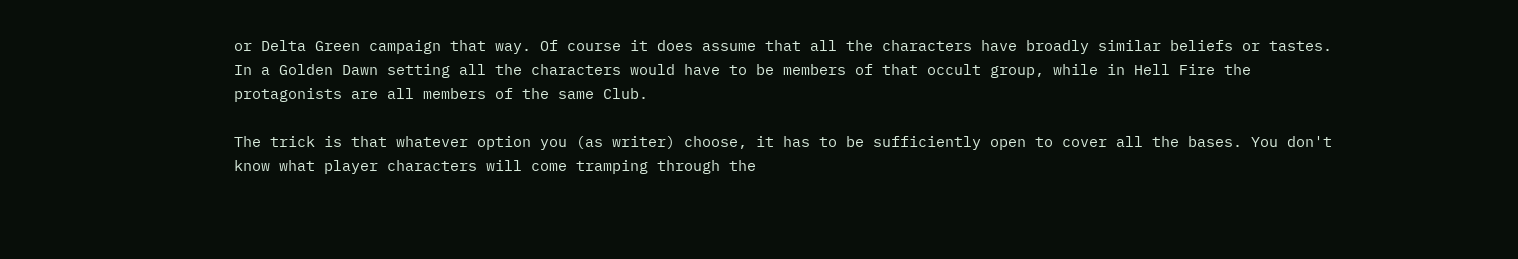or Delta Green campaign that way. Of course it does assume that all the characters have broadly similar beliefs or tastes. In a Golden Dawn setting all the characters would have to be members of that occult group, while in Hell Fire the protagonists are all members of the same Club.

The trick is that whatever option you (as writer) choose, it has to be sufficiently open to cover all the bases. You don't know what player characters will come tramping through the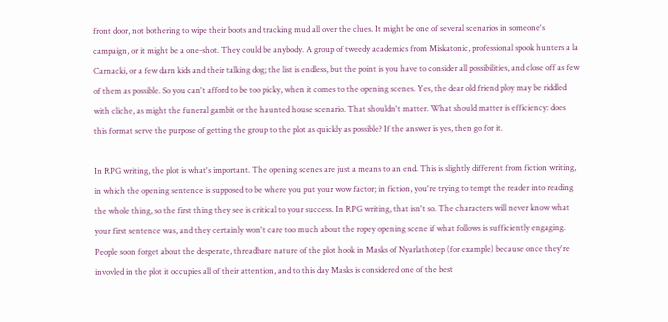front door, not bothering to wipe their boots and tracking mud all over the clues. It might be one of several scenarios in someone's campaign, or it might be a one-shot. They could be anybody. A group of tweedy academics from Miskatonic, professional spook hunters a la Carnacki, or a few darn kids and their talking dog; the list is endless, but the point is you have to consider all possibilities, and close off as few of them as possible. So you can't afford to be too picky, when it comes to the opening scenes. Yes, the dear old friend ploy may be riddled with cliche, as might the funeral gambit or the haunted house scenario. That shouldn't matter. What should matter is efficiency: does this format serve the purpose of getting the group to the plot as quickly as possible? If the answer is yes, then go for it.

In RPG writing, the plot is what's important. The opening scenes are just a means to an end. This is slightly different from fiction writing, in which the opening sentence is supposed to be where you put your wow factor; in fiction, you're trying to tempt the reader into reading the whole thing, so the first thing they see is critical to your success. In RPG writing, that isn't so. The characters will never know what your first sentence was, and they certainly won't care too much about the ropey opening scene if what follows is sufficiently engaging. People soon forget about the desperate, threadbare nature of the plot hook in Masks of Nyarlathotep (for example) because once they're invovled in the plot it occupies all of their attention, and to this day Masks is considered one of the best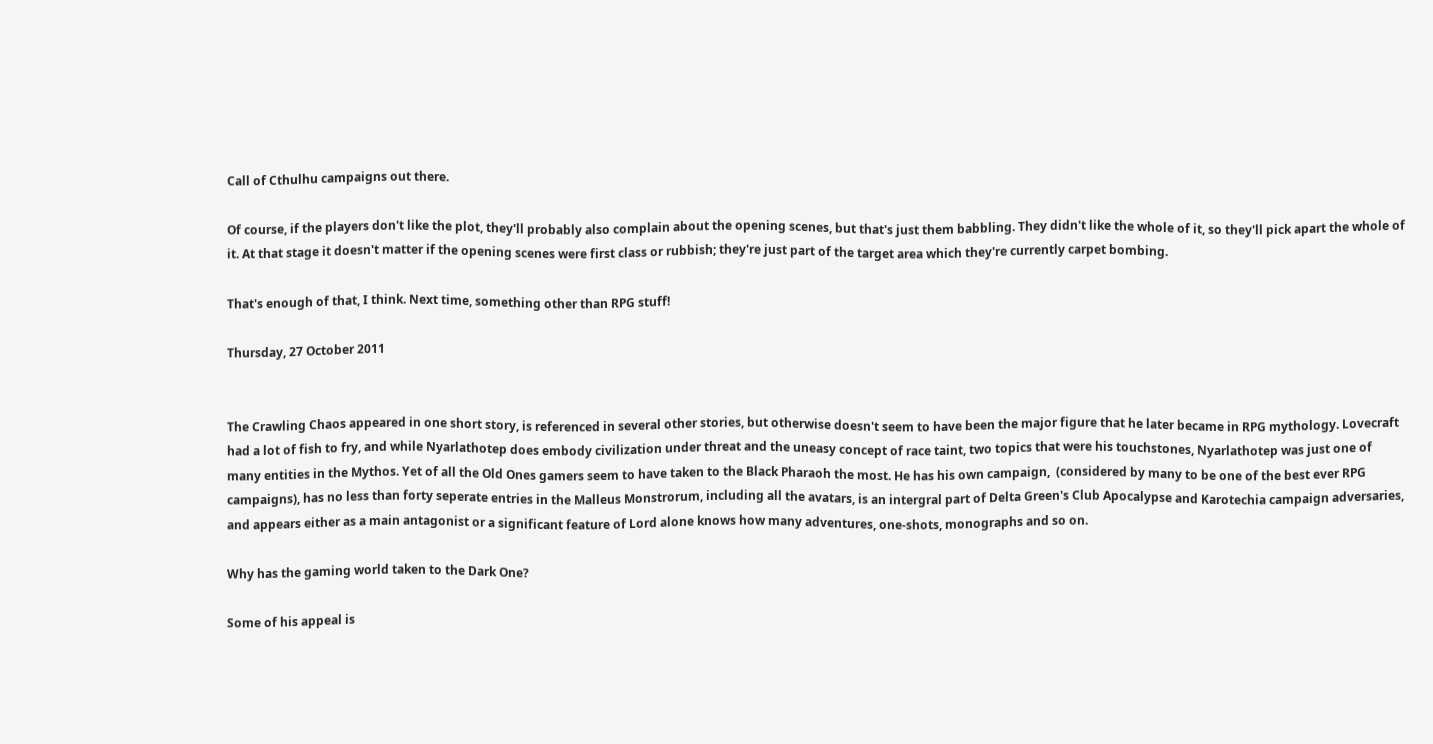Call of Cthulhu campaigns out there.

Of course, if the players don't like the plot, they'll probably also complain about the opening scenes, but that's just them babbling. They didn't like the whole of it, so they'll pick apart the whole of it. At that stage it doesn't matter if the opening scenes were first class or rubbish; they're just part of the target area which they're currently carpet bombing.

That's enough of that, I think. Next time, something other than RPG stuff!

Thursday, 27 October 2011


The Crawling Chaos appeared in one short story, is referenced in several other stories, but otherwise doesn't seem to have been the major figure that he later became in RPG mythology. Lovecraft had a lot of fish to fry, and while Nyarlathotep does embody civilization under threat and the uneasy concept of race taint, two topics that were his touchstones, Nyarlathotep was just one of many entities in the Mythos. Yet of all the Old Ones gamers seem to have taken to the Black Pharaoh the most. He has his own campaign,  (considered by many to be one of the best ever RPG campaigns), has no less than forty seperate entries in the Malleus Monstrorum, including all the avatars, is an intergral part of Delta Green's Club Apocalypse and Karotechia campaign adversaries, and appears either as a main antagonist or a significant feature of Lord alone knows how many adventures, one-shots, monographs and so on.

Why has the gaming world taken to the Dark One?

Some of his appeal is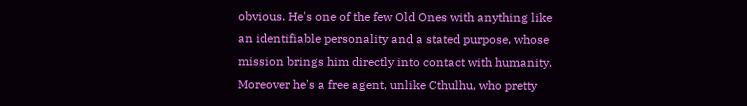obvious. He's one of the few Old Ones with anything like an identifiable personality and a stated purpose, whose mission brings him directly into contact with humanity. Moreover he's a free agent, unlike Cthulhu, who pretty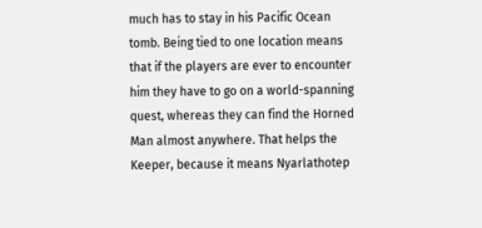much has to stay in his Pacific Ocean tomb. Being tied to one location means that if the players are ever to encounter him they have to go on a world-spanning quest, whereas they can find the Horned Man almost anywhere. That helps the Keeper, because it means Nyarlathotep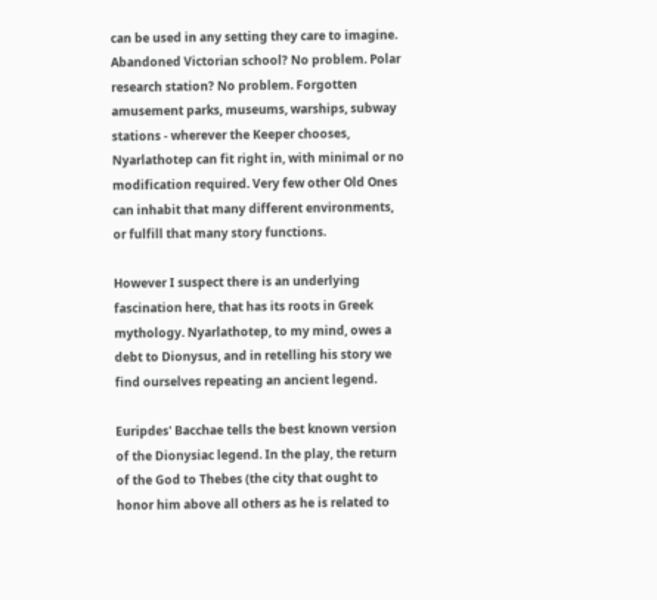can be used in any setting they care to imagine. Abandoned Victorian school? No problem. Polar research station? No problem. Forgotten amusement parks, museums, warships, subway stations - wherever the Keeper chooses, Nyarlathotep can fit right in, with minimal or no modification required. Very few other Old Ones can inhabit that many different environments, or fulfill that many story functions.

However I suspect there is an underlying fascination here, that has its roots in Greek mythology. Nyarlathotep, to my mind, owes a debt to Dionysus, and in retelling his story we find ourselves repeating an ancient legend.

Euripdes' Bacchae tells the best known version of the Dionysiac legend. In the play, the return of the God to Thebes (the city that ought to honor him above all others as he is related to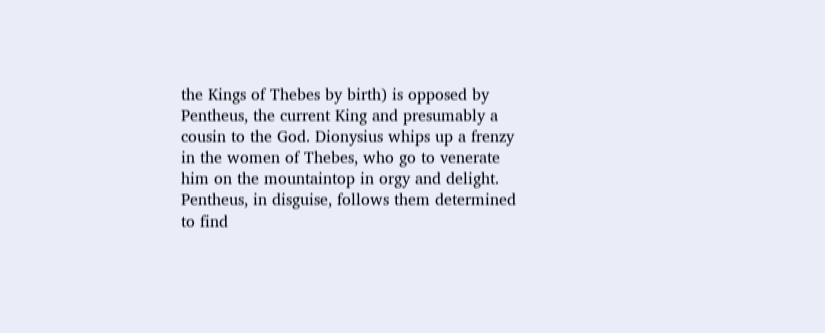the Kings of Thebes by birth) is opposed by Pentheus, the current King and presumably a cousin to the God. Dionysius whips up a frenzy in the women of Thebes, who go to venerate him on the mountaintop in orgy and delight. Pentheus, in disguise, follows them determined to find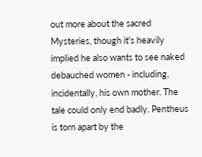out more about the sacred Mysteries, though it's heavily implied he also wants to see naked debauched women - including, incidentally, his own mother. The tale could only end badly. Pentheus is torn apart by the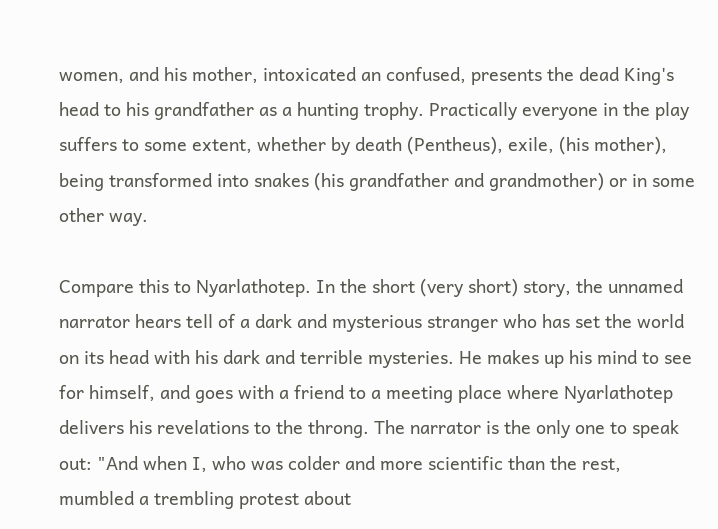women, and his mother, intoxicated an confused, presents the dead King's head to his grandfather as a hunting trophy. Practically everyone in the play suffers to some extent, whether by death (Pentheus), exile, (his mother), being transformed into snakes (his grandfather and grandmother) or in some other way.

Compare this to Nyarlathotep. In the short (very short) story, the unnamed narrator hears tell of a dark and mysterious stranger who has set the world on its head with his dark and terrible mysteries. He makes up his mind to see for himself, and goes with a friend to a meeting place where Nyarlathotep delivers his revelations to the throng. The narrator is the only one to speak out: "And when I, who was colder and more scientific than the rest, mumbled a trembling protest about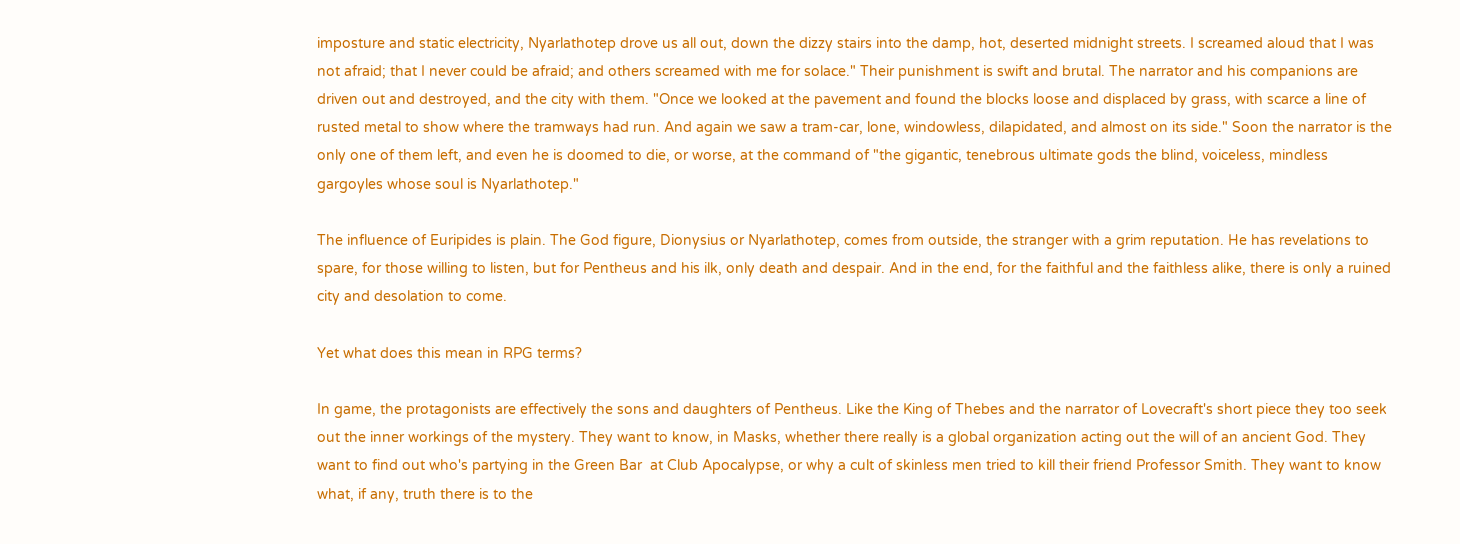imposture and static electricity, Nyarlathotep drove us all out, down the dizzy stairs into the damp, hot, deserted midnight streets. I screamed aloud that I was not afraid; that I never could be afraid; and others screamed with me for solace." Their punishment is swift and brutal. The narrator and his companions are driven out and destroyed, and the city with them. "Once we looked at the pavement and found the blocks loose and displaced by grass, with scarce a line of rusted metal to show where the tramways had run. And again we saw a tram-car, lone, windowless, dilapidated, and almost on its side." Soon the narrator is the only one of them left, and even he is doomed to die, or worse, at the command of "the gigantic, tenebrous ultimate gods the blind, voiceless, mindless gargoyles whose soul is Nyarlathotep."

The influence of Euripides is plain. The God figure, Dionysius or Nyarlathotep, comes from outside, the stranger with a grim reputation. He has revelations to spare, for those willing to listen, but for Pentheus and his ilk, only death and despair. And in the end, for the faithful and the faithless alike, there is only a ruined city and desolation to come.

Yet what does this mean in RPG terms?

In game, the protagonists are effectively the sons and daughters of Pentheus. Like the King of Thebes and the narrator of Lovecraft's short piece they too seek out the inner workings of the mystery. They want to know, in Masks, whether there really is a global organization acting out the will of an ancient God. They want to find out who's partying in the Green Bar  at Club Apocalypse, or why a cult of skinless men tried to kill their friend Professor Smith. They want to know what, if any, truth there is to the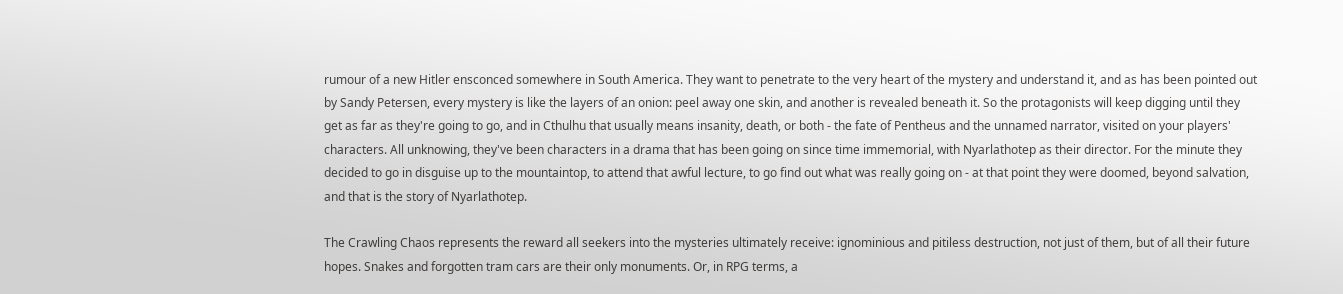rumour of a new Hitler ensconced somewhere in South America. They want to penetrate to the very heart of the mystery and understand it, and as has been pointed out by Sandy Petersen, every mystery is like the layers of an onion: peel away one skin, and another is revealed beneath it. So the protagonists will keep digging until they get as far as they're going to go, and in Cthulhu that usually means insanity, death, or both - the fate of Pentheus and the unnamed narrator, visited on your players' characters. All unknowing, they've been characters in a drama that has been going on since time immemorial, with Nyarlathotep as their director. For the minute they decided to go in disguise up to the mountaintop, to attend that awful lecture, to go find out what was really going on - at that point they were doomed, beyond salvation, and that is the story of Nyarlathotep.

The Crawling Chaos represents the reward all seekers into the mysteries ultimately receive: ignominious and pitiless destruction, not just of them, but of all their future hopes. Snakes and forgotten tram cars are their only monuments. Or, in RPG terms, a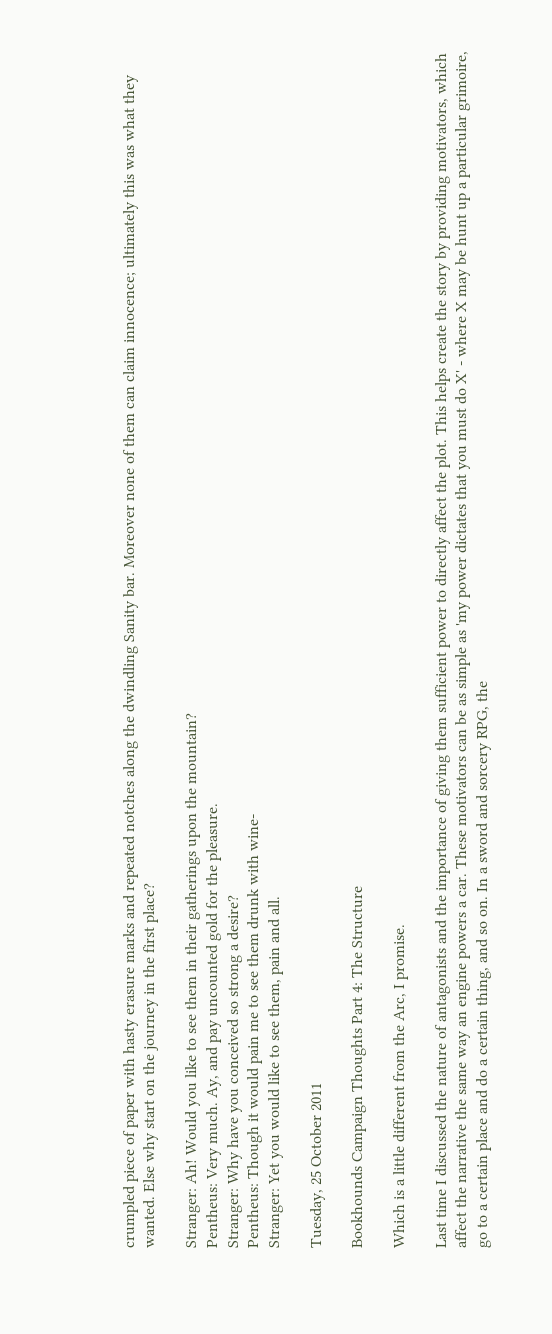crumpled piece of paper with hasty erasure marks and repeated notches along the dwindling Sanity bar. Moreover none of them can claim innocence; ultimately this was what they wanted. Else why start on the journey in the first place?

Stranger: Ah! Would you like to see them in their gatherings upon the mountain?
Pentheus: Very much. Ay, and pay uncounted gold for the pleasure.
Stranger: Why have you conceived so strong a desire?
Pentheus: Though it would pain me to see them drunk with wine-
Stranger: Yet you would like to see them, pain and all.

Tuesday, 25 October 2011

Bookhounds Campaign Thoughts Part 4: The Structure

Which is a little different from the Arc, I promise.

Last time I discussed the nature of antagonists and the importance of giving them sufficient power to directly affect the plot. This helps create the story by providing motivators, which affect the narrative the same way an engine powers a car. These motivators can be as simple as 'my power dictates that you must do X' - where X may be hunt up a particular grimoire, go to a certain place and do a certain thing, and so on. In a sword and sorcery RPG, the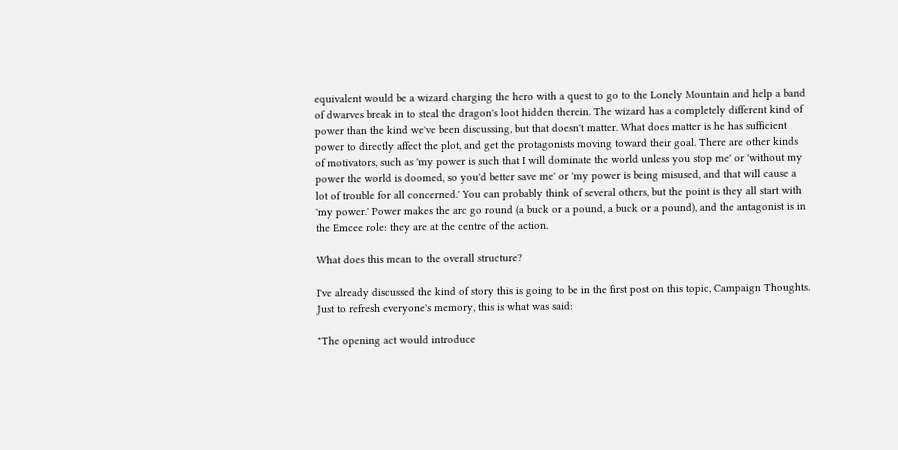equivalent would be a wizard charging the hero with a quest to go to the Lonely Mountain and help a band of dwarves break in to steal the dragon's loot hidden therein. The wizard has a completely different kind of power than the kind we've been discussing, but that doesn't matter. What does matter is he has sufficient power to directly affect the plot, and get the protagonists moving toward their goal. There are other kinds of motivators, such as 'my power is such that I will dominate the world unless you stop me' or 'without my power the world is doomed, so you'd better save me' or 'my power is being misused, and that will cause a lot of trouble for all concerned.' You can probably think of several others, but the point is they all start with 'my power.' Power makes the arc go round (a buck or a pound, a buck or a pound), and the antagonist is in the Emcee role: they are at the centre of the action.

What does this mean to the overall structure?

I've already discussed the kind of story this is going to be in the first post on this topic, Campaign Thoughts. Just to refresh everyone's memory, this is what was said:

"The opening act would introduce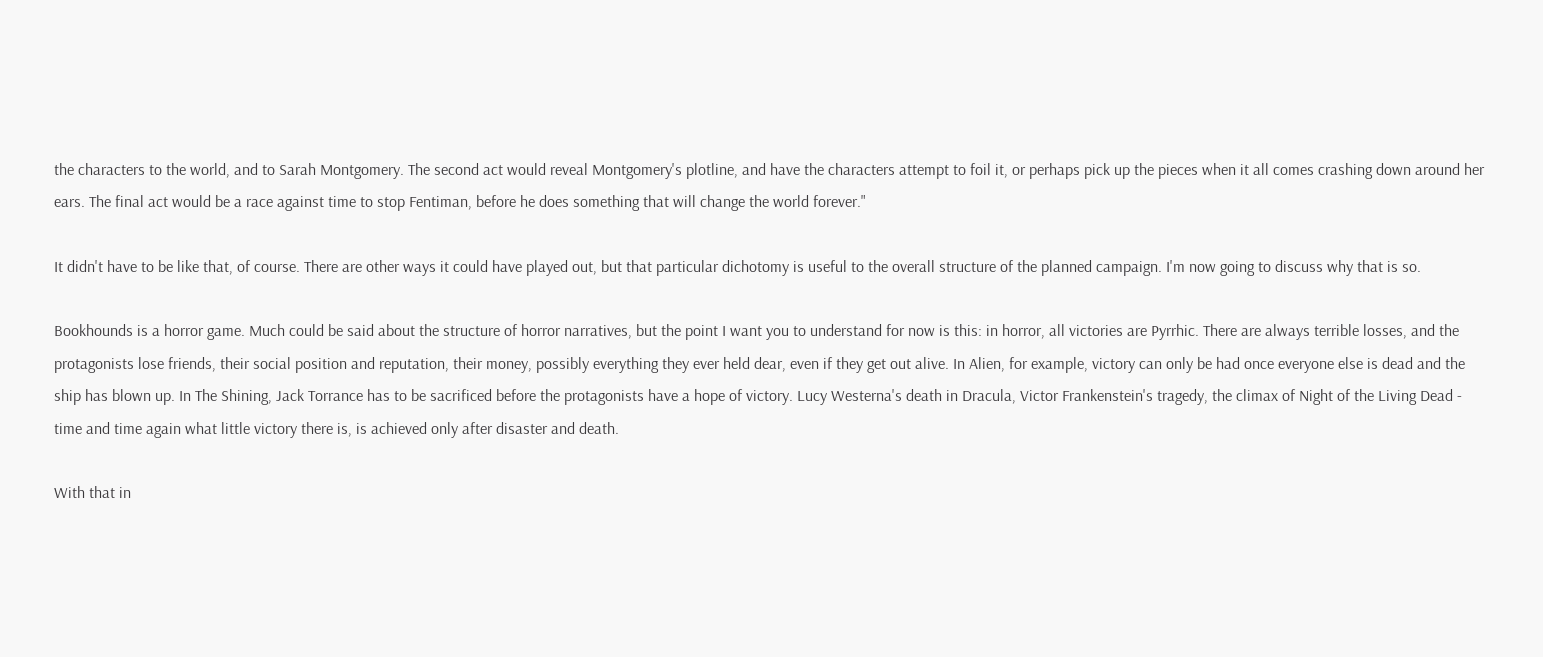the characters to the world, and to Sarah Montgomery. The second act would reveal Montgomery's plotline, and have the characters attempt to foil it, or perhaps pick up the pieces when it all comes crashing down around her ears. The final act would be a race against time to stop Fentiman, before he does something that will change the world forever."

It didn't have to be like that, of course. There are other ways it could have played out, but that particular dichotomy is useful to the overall structure of the planned campaign. I'm now going to discuss why that is so.

Bookhounds is a horror game. Much could be said about the structure of horror narratives, but the point I want you to understand for now is this: in horror, all victories are Pyrrhic. There are always terrible losses, and the protagonists lose friends, their social position and reputation, their money, possibly everything they ever held dear, even if they get out alive. In Alien, for example, victory can only be had once everyone else is dead and the ship has blown up. In The Shining, Jack Torrance has to be sacrificed before the protagonists have a hope of victory. Lucy Westerna's death in Dracula, Victor Frankenstein's tragedy, the climax of Night of the Living Dead - time and time again what little victory there is, is achieved only after disaster and death.

With that in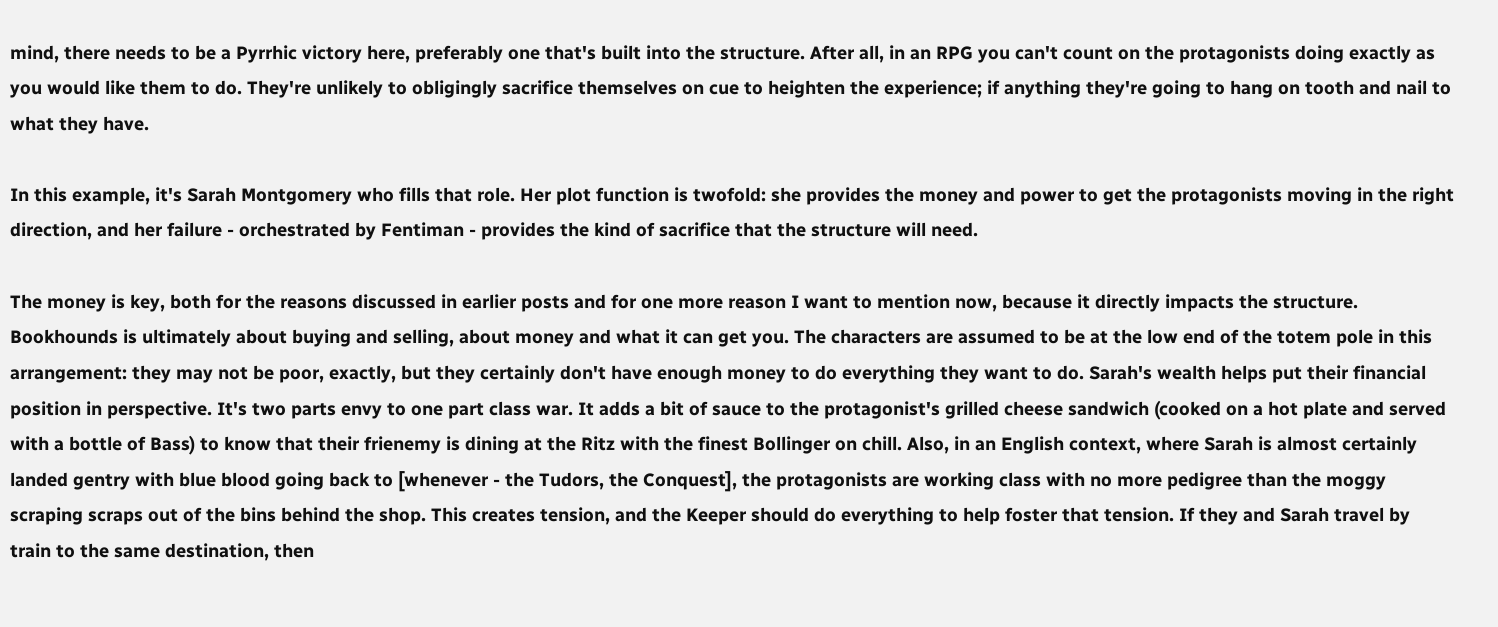mind, there needs to be a Pyrrhic victory here, preferably one that's built into the structure. After all, in an RPG you can't count on the protagonists doing exactly as you would like them to do. They're unlikely to obligingly sacrifice themselves on cue to heighten the experience; if anything they're going to hang on tooth and nail to what they have.

In this example, it's Sarah Montgomery who fills that role. Her plot function is twofold: she provides the money and power to get the protagonists moving in the right direction, and her failure - orchestrated by Fentiman - provides the kind of sacrifice that the structure will need.

The money is key, both for the reasons discussed in earlier posts and for one more reason I want to mention now, because it directly impacts the structure. Bookhounds is ultimately about buying and selling, about money and what it can get you. The characters are assumed to be at the low end of the totem pole in this arrangement: they may not be poor, exactly, but they certainly don't have enough money to do everything they want to do. Sarah's wealth helps put their financial position in perspective. It's two parts envy to one part class war. It adds a bit of sauce to the protagonist's grilled cheese sandwich (cooked on a hot plate and served with a bottle of Bass) to know that their frienemy is dining at the Ritz with the finest Bollinger on chill. Also, in an English context, where Sarah is almost certainly landed gentry with blue blood going back to [whenever - the Tudors, the Conquest], the protagonists are working class with no more pedigree than the moggy scraping scraps out of the bins behind the shop. This creates tension, and the Keeper should do everything to help foster that tension. If they and Sarah travel by train to the same destination, then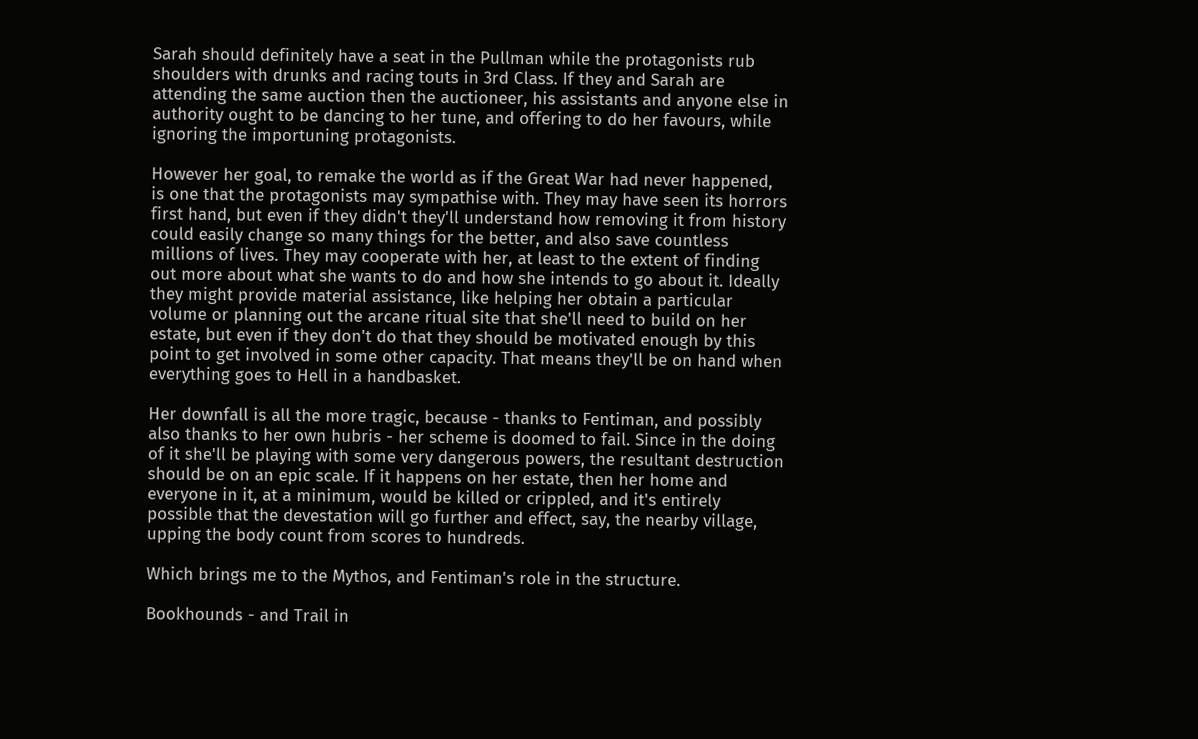Sarah should definitely have a seat in the Pullman while the protagonists rub shoulders with drunks and racing touts in 3rd Class. If they and Sarah are attending the same auction then the auctioneer, his assistants and anyone else in authority ought to be dancing to her tune, and offering to do her favours, while ignoring the importuning protagonists.

However her goal, to remake the world as if the Great War had never happened, is one that the protagonists may sympathise with. They may have seen its horrors first hand, but even if they didn't they'll understand how removing it from history could easily change so many things for the better, and also save countless millions of lives. They may cooperate with her, at least to the extent of finding out more about what she wants to do and how she intends to go about it. Ideally they might provide material assistance, like helping her obtain a particular volume or planning out the arcane ritual site that she'll need to build on her estate, but even if they don't do that they should be motivated enough by this point to get involved in some other capacity. That means they'll be on hand when everything goes to Hell in a handbasket.

Her downfall is all the more tragic, because - thanks to Fentiman, and possibly also thanks to her own hubris - her scheme is doomed to fail. Since in the doing of it she'll be playing with some very dangerous powers, the resultant destruction should be on an epic scale. If it happens on her estate, then her home and everyone in it, at a minimum, would be killed or crippled, and it's entirely possible that the devestation will go further and effect, say, the nearby village, upping the body count from scores to hundreds.

Which brings me to the Mythos, and Fentiman's role in the structure.

Bookhounds - and Trail in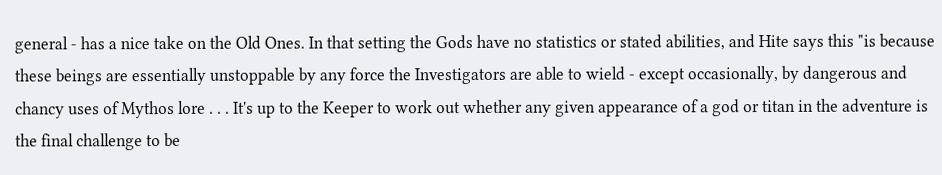general - has a nice take on the Old Ones. In that setting the Gods have no statistics or stated abilities, and Hite says this "is because these beings are essentially unstoppable by any force the Investigators are able to wield - except occasionally, by dangerous and chancy uses of Mythos lore . . . It's up to the Keeper to work out whether any given appearance of a god or titan in the adventure is the final challenge to be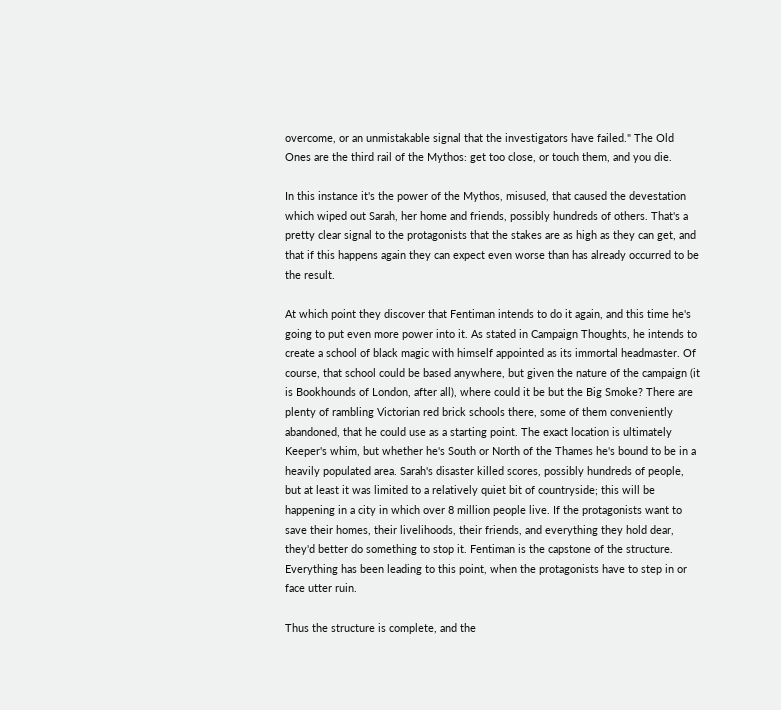overcome, or an unmistakable signal that the investigators have failed." The Old Ones are the third rail of the Mythos: get too close, or touch them, and you die.

In this instance it's the power of the Mythos, misused, that caused the devestation which wiped out Sarah, her home and friends, possibly hundreds of others. That's a pretty clear signal to the protagonists that the stakes are as high as they can get, and that if this happens again they can expect even worse than has already occurred to be the result.

At which point they discover that Fentiman intends to do it again, and this time he's going to put even more power into it. As stated in Campaign Thoughts, he intends to create a school of black magic with himself appointed as its immortal headmaster. Of course, that school could be based anywhere, but given the nature of the campaign (it is Bookhounds of London, after all), where could it be but the Big Smoke? There are plenty of rambling Victorian red brick schools there, some of them conveniently abandoned, that he could use as a starting point. The exact location is ultimately Keeper's whim, but whether he's South or North of the Thames he's bound to be in a heavily populated area. Sarah's disaster killed scores, possibly hundreds of people, but at least it was limited to a relatively quiet bit of countryside; this will be happening in a city in which over 8 million people live. If the protagonists want to save their homes, their livelihoods, their friends, and everything they hold dear, they'd better do something to stop it. Fentiman is the capstone of the structure. Everything has been leading to this point, when the protagonists have to step in or face utter ruin.

Thus the structure is complete, and the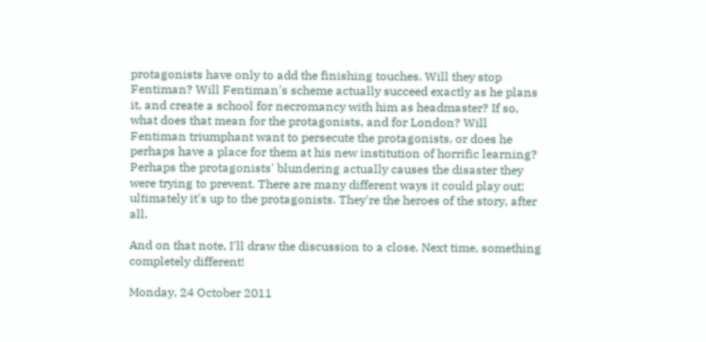protagonists have only to add the finishing touches. Will they stop Fentiman? Will Fentiman's scheme actually succeed exactly as he plans it, and create a school for necromancy with him as headmaster? If so, what does that mean for the protagonists, and for London? Will Fentiman triumphant want to persecute the protagonists, or does he perhaps have a place for them at his new institution of horrific learning? Perhaps the protagonists' blundering actually causes the disaster they were trying to prevent. There are many different ways it could play out; ultimately it's up to the protagonists. They're the heroes of the story, after all.

And on that note, I'll draw the discussion to a close. Next time, something completely different!

Monday, 24 October 2011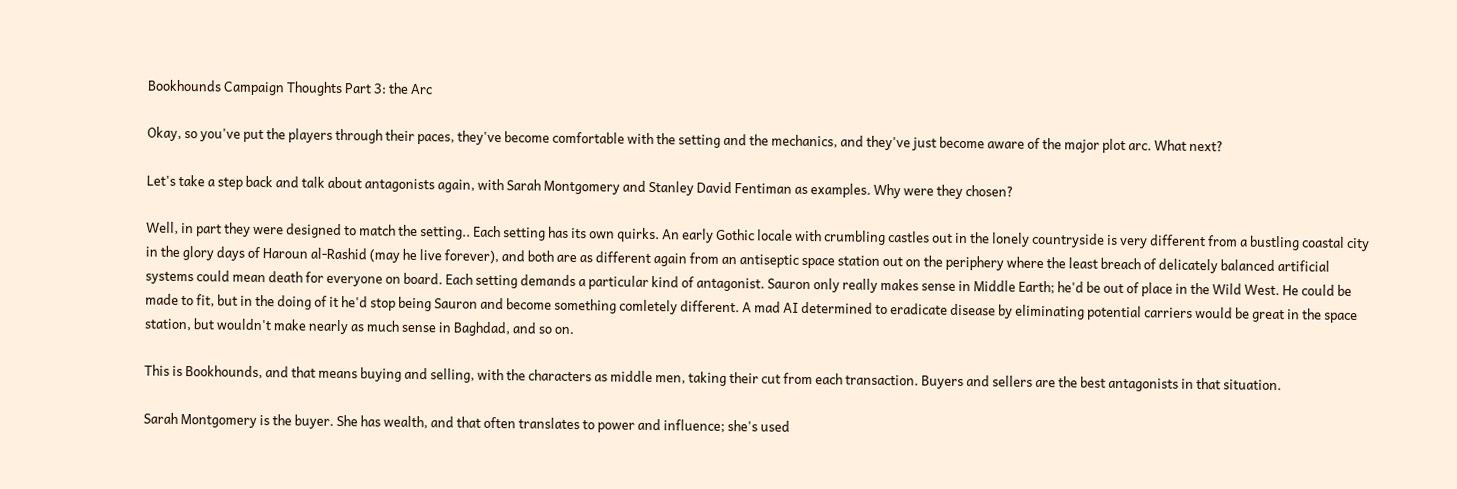Bookhounds Campaign Thoughts Part 3: the Arc

Okay, so you've put the players through their paces, they've become comfortable with the setting and the mechanics, and they've just become aware of the major plot arc. What next?

Let's take a step back and talk about antagonists again, with Sarah Montgomery and Stanley David Fentiman as examples. Why were they chosen?

Well, in part they were designed to match the setting.. Each setting has its own quirks. An early Gothic locale with crumbling castles out in the lonely countryside is very different from a bustling coastal city in the glory days of Haroun al-Rashid (may he live forever), and both are as different again from an antiseptic space station out on the periphery where the least breach of delicately balanced artificial systems could mean death for everyone on board. Each setting demands a particular kind of antagonist. Sauron only really makes sense in Middle Earth; he'd be out of place in the Wild West. He could be made to fit, but in the doing of it he'd stop being Sauron and become something comletely different. A mad AI determined to eradicate disease by eliminating potential carriers would be great in the space station, but wouldn't make nearly as much sense in Baghdad, and so on.

This is Bookhounds, and that means buying and selling, with the characters as middle men, taking their cut from each transaction. Buyers and sellers are the best antagonists in that situation.

Sarah Montgomery is the buyer. She has wealth, and that often translates to power and influence; she's used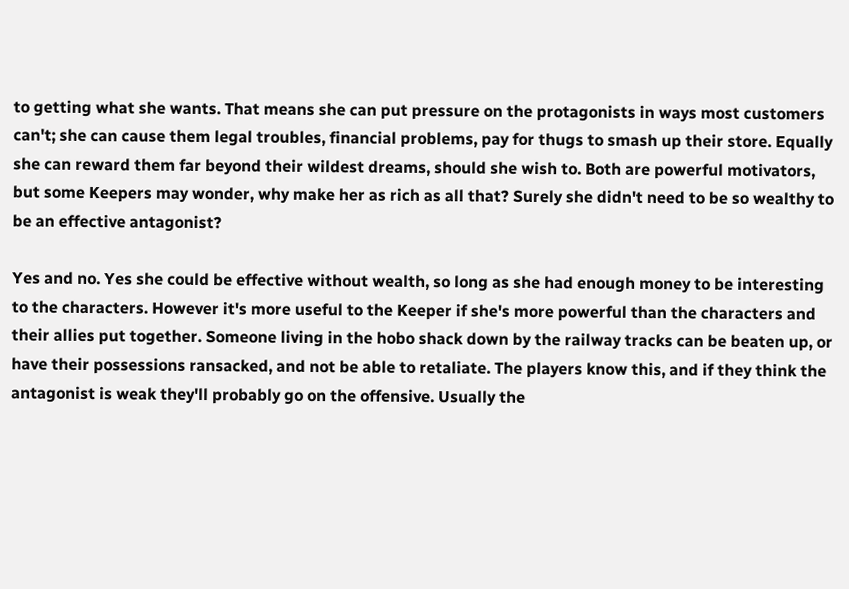to getting what she wants. That means she can put pressure on the protagonists in ways most customers can't; she can cause them legal troubles, financial problems, pay for thugs to smash up their store. Equally she can reward them far beyond their wildest dreams, should she wish to. Both are powerful motivators, but some Keepers may wonder, why make her as rich as all that? Surely she didn't need to be so wealthy to be an effective antagonist?

Yes and no. Yes she could be effective without wealth, so long as she had enough money to be interesting to the characters. However it's more useful to the Keeper if she's more powerful than the characters and their allies put together. Someone living in the hobo shack down by the railway tracks can be beaten up, or have their possessions ransacked, and not be able to retaliate. The players know this, and if they think the antagonist is weak they'll probably go on the offensive. Usually the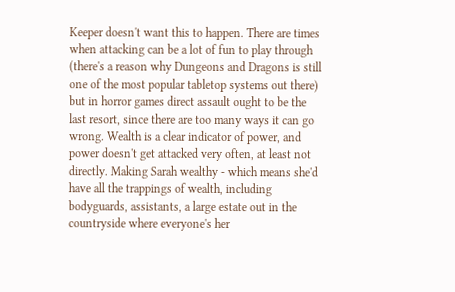Keeper doesn't want this to happen. There are times when attacking can be a lot of fun to play through (there's a reason why Dungeons and Dragons is still one of the most popular tabletop systems out there) but in horror games direct assault ought to be the last resort, since there are too many ways it can go wrong. Wealth is a clear indicator of power, and power doesn't get attacked very often, at least not directly. Making Sarah wealthy - which means she'd have all the trappings of wealth, including bodyguards, assistants, a large estate out in the countryside where everyone's her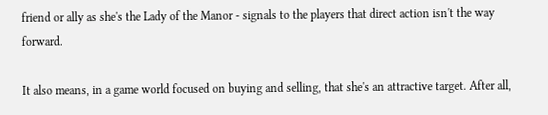friend or ally as she's the Lady of the Manor - signals to the players that direct action isn't the way forward.

It also means, in a game world focused on buying and selling, that she's an attractive target. After all,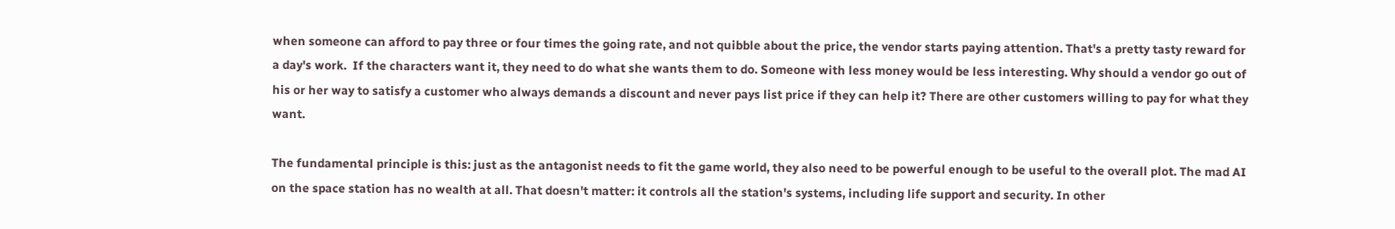when someone can afford to pay three or four times the going rate, and not quibble about the price, the vendor starts paying attention. That's a pretty tasty reward for a day's work.  If the characters want it, they need to do what she wants them to do. Someone with less money would be less interesting. Why should a vendor go out of his or her way to satisfy a customer who always demands a discount and never pays list price if they can help it? There are other customers willing to pay for what they want.

The fundamental principle is this: just as the antagonist needs to fit the game world, they also need to be powerful enough to be useful to the overall plot. The mad AI on the space station has no wealth at all. That doesn't matter: it controls all the station's systems, including life support and security. In other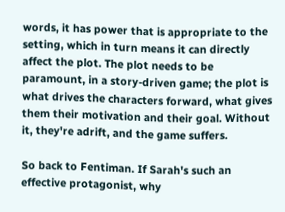words, it has power that is appropriate to the setting, which in turn means it can directly affect the plot. The plot needs to be paramount, in a story-driven game; the plot is what drives the characters forward, what gives them their motivation and their goal. Without it, they're adrift, and the game suffers.

So back to Fentiman. If Sarah's such an effective protagonist, why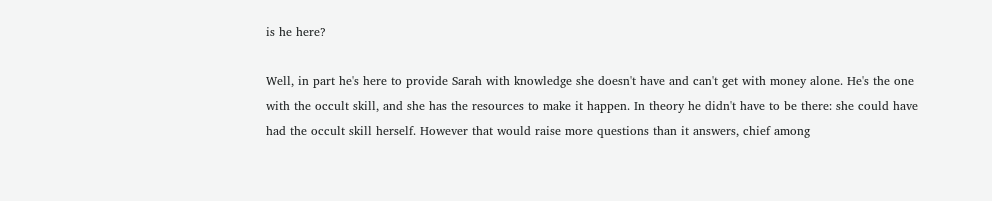is he here?

Well, in part he's here to provide Sarah with knowledge she doesn't have and can't get with money alone. He's the one with the occult skill, and she has the resources to make it happen. In theory he didn't have to be there: she could have had the occult skill herself. However that would raise more questions than it answers, chief among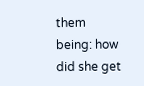them being: how did she get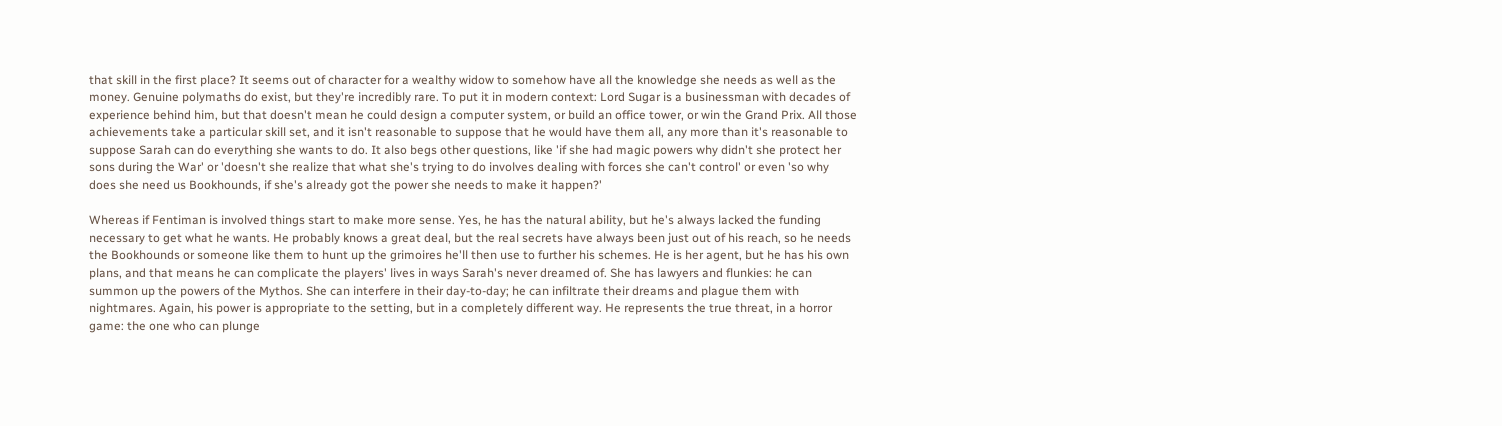that skill in the first place? It seems out of character for a wealthy widow to somehow have all the knowledge she needs as well as the money. Genuine polymaths do exist, but they're incredibly rare. To put it in modern context: Lord Sugar is a businessman with decades of experience behind him, but that doesn't mean he could design a computer system, or build an office tower, or win the Grand Prix. All those achievements take a particular skill set, and it isn't reasonable to suppose that he would have them all, any more than it's reasonable to suppose Sarah can do everything she wants to do. It also begs other questions, like 'if she had magic powers why didn't she protect her sons during the War' or 'doesn't she realize that what she's trying to do involves dealing with forces she can't control' or even 'so why does she need us Bookhounds, if she's already got the power she needs to make it happen?'

Whereas if Fentiman is involved things start to make more sense. Yes, he has the natural ability, but he's always lacked the funding necessary to get what he wants. He probably knows a great deal, but the real secrets have always been just out of his reach, so he needs the Bookhounds or someone like them to hunt up the grimoires he'll then use to further his schemes. He is her agent, but he has his own plans, and that means he can complicate the players' lives in ways Sarah's never dreamed of. She has lawyers and flunkies: he can summon up the powers of the Mythos. She can interfere in their day-to-day; he can infiltrate their dreams and plague them with nightmares. Again, his power is appropriate to the setting, but in a completely different way. He represents the true threat, in a horror game: the one who can plunge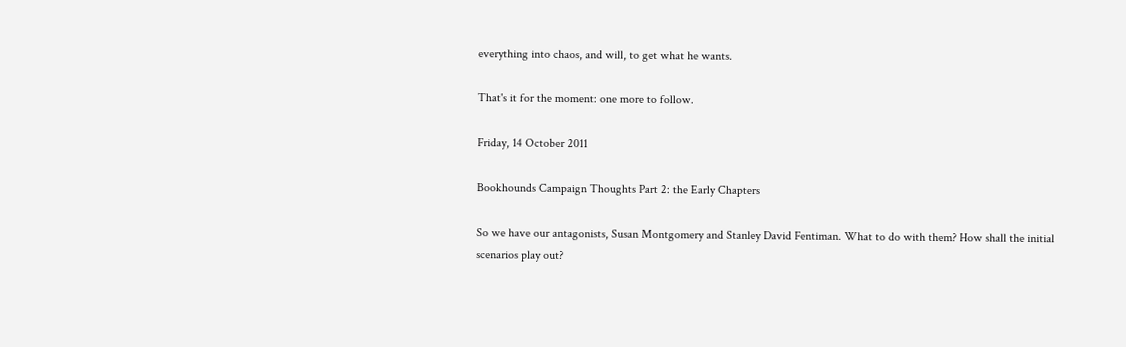everything into chaos, and will, to get what he wants.

That's it for the moment: one more to follow.

Friday, 14 October 2011

Bookhounds Campaign Thoughts Part 2: the Early Chapters

So we have our antagonists, Susan Montgomery and Stanley David Fentiman. What to do with them? How shall the initial scenarios play out?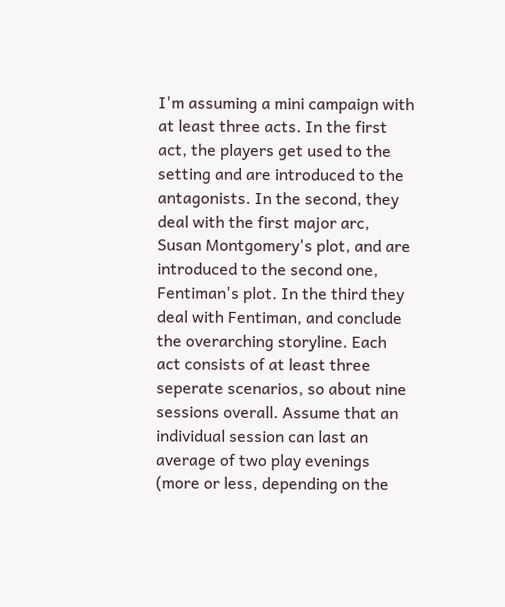I'm assuming a mini campaign with at least three acts. In the first act, the players get used to the setting and are introduced to the antagonists. In the second, they deal with the first major arc, Susan Montgomery's plot, and are introduced to the second one, Fentiman's plot. In the third they deal with Fentiman, and conclude the overarching storyline. Each act consists of at least three seperate scenarios, so about nine sessions overall. Assume that an individual session can last an average of two play evenings (more or less, depending on the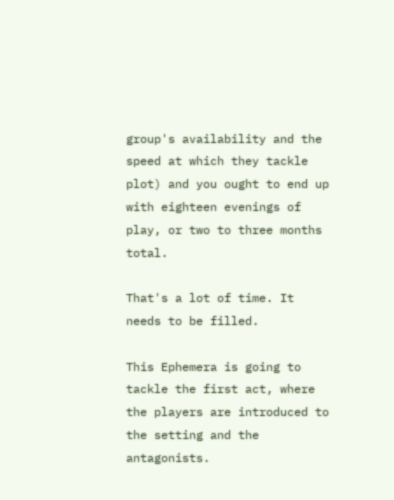group's availability and the speed at which they tackle plot) and you ought to end up with eighteen evenings of play, or two to three months total.

That's a lot of time. It needs to be filled.

This Ephemera is going to tackle the first act, where the players are introduced to the setting and the antagonists.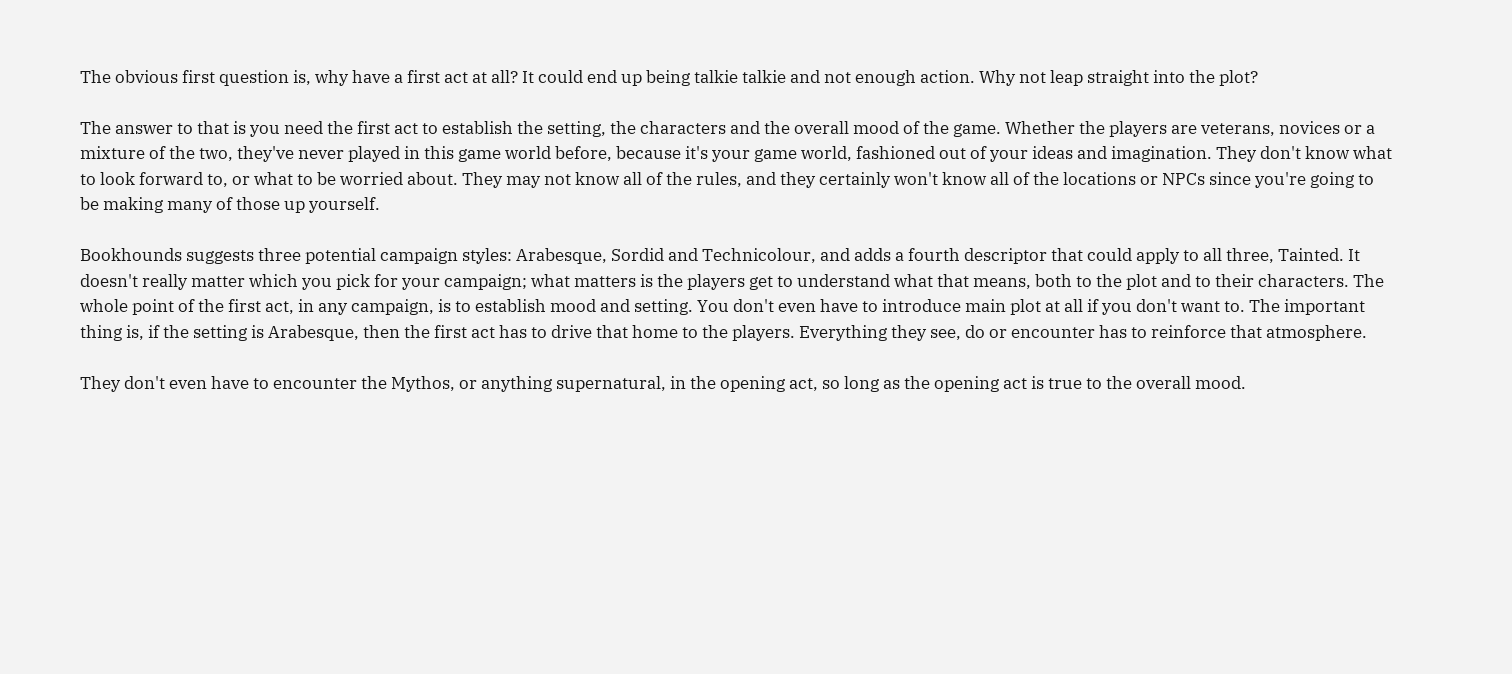The obvious first question is, why have a first act at all? It could end up being talkie talkie and not enough action. Why not leap straight into the plot?

The answer to that is you need the first act to establish the setting, the characters and the overall mood of the game. Whether the players are veterans, novices or a mixture of the two, they've never played in this game world before, because it's your game world, fashioned out of your ideas and imagination. They don't know what to look forward to, or what to be worried about. They may not know all of the rules, and they certainly won't know all of the locations or NPCs since you're going to be making many of those up yourself.

Bookhounds suggests three potential campaign styles: Arabesque, Sordid and Technicolour, and adds a fourth descriptor that could apply to all three, Tainted. It doesn't really matter which you pick for your campaign; what matters is the players get to understand what that means, both to the plot and to their characters. The whole point of the first act, in any campaign, is to establish mood and setting. You don't even have to introduce main plot at all if you don't want to. The important thing is, if the setting is Arabesque, then the first act has to drive that home to the players. Everything they see, do or encounter has to reinforce that atmosphere.

They don't even have to encounter the Mythos, or anything supernatural, in the opening act, so long as the opening act is true to the overall mood.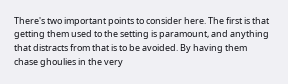There's two important points to consider here. The first is that getting them used to the setting is paramount, and anything that distracts from that is to be avoided. By having them chase ghoulies in the very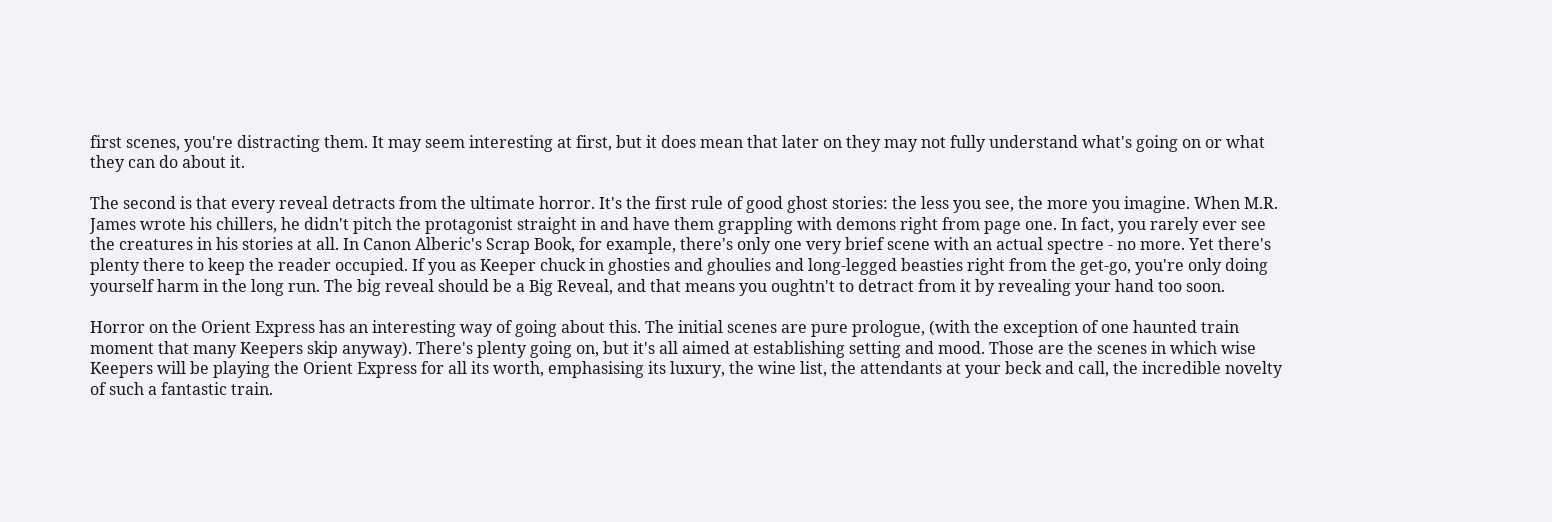first scenes, you're distracting them. It may seem interesting at first, but it does mean that later on they may not fully understand what's going on or what they can do about it.

The second is that every reveal detracts from the ultimate horror. It's the first rule of good ghost stories: the less you see, the more you imagine. When M.R. James wrote his chillers, he didn't pitch the protagonist straight in and have them grappling with demons right from page one. In fact, you rarely ever see the creatures in his stories at all. In Canon Alberic's Scrap Book, for example, there's only one very brief scene with an actual spectre - no more. Yet there's plenty there to keep the reader occupied. If you as Keeper chuck in ghosties and ghoulies and long-legged beasties right from the get-go, you're only doing yourself harm in the long run. The big reveal should be a Big Reveal, and that means you oughtn't to detract from it by revealing your hand too soon.

Horror on the Orient Express has an interesting way of going about this. The initial scenes are pure prologue, (with the exception of one haunted train moment that many Keepers skip anyway). There's plenty going on, but it's all aimed at establishing setting and mood. Those are the scenes in which wise Keepers will be playing the Orient Express for all its worth, emphasising its luxury, the wine list, the attendants at your beck and call, the incredible novelty of such a fantastic train.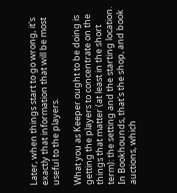Later, when things start to go wrong, it's exactly that information that will be most useful to the players.

What you as Keeper ought to be doing is getting the players to concentrate on the things that matter (at least in the short term): the setting and the starting location. In Bookhounds, that's the shop, and book auctions, which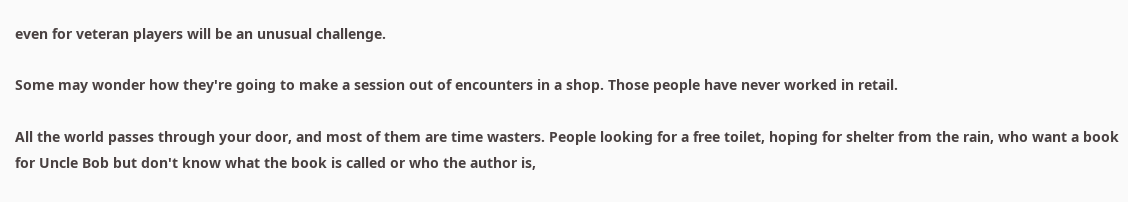even for veteran players will be an unusual challenge.

Some may wonder how they're going to make a session out of encounters in a shop. Those people have never worked in retail.

All the world passes through your door, and most of them are time wasters. People looking for a free toilet, hoping for shelter from the rain, who want a book for Uncle Bob but don't know what the book is called or who the author is,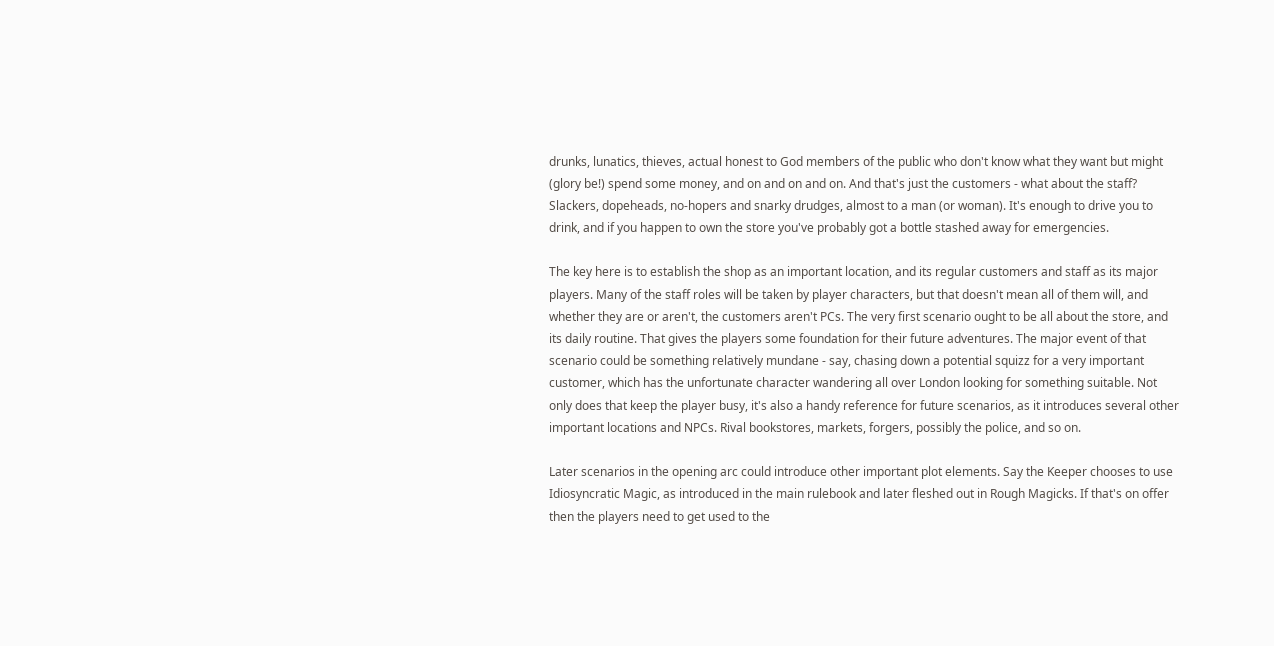drunks, lunatics, thieves, actual honest to God members of the public who don't know what they want but might (glory be!) spend some money, and on and on and on. And that's just the customers - what about the staff? Slackers, dopeheads, no-hopers and snarky drudges, almost to a man (or woman). It's enough to drive you to drink, and if you happen to own the store you've probably got a bottle stashed away for emergencies.

The key here is to establish the shop as an important location, and its regular customers and staff as its major players. Many of the staff roles will be taken by player characters, but that doesn't mean all of them will, and whether they are or aren't, the customers aren't PCs. The very first scenario ought to be all about the store, and its daily routine. That gives the players some foundation for their future adventures. The major event of that scenario could be something relatively mundane - say, chasing down a potential squizz for a very important customer, which has the unfortunate character wandering all over London looking for something suitable. Not only does that keep the player busy, it's also a handy reference for future scenarios, as it introduces several other important locations and NPCs. Rival bookstores, markets, forgers, possibly the police, and so on.

Later scenarios in the opening arc could introduce other important plot elements. Say the Keeper chooses to use Idiosyncratic Magic, as introduced in the main rulebook and later fleshed out in Rough Magicks. If that's on offer then the players need to get used to the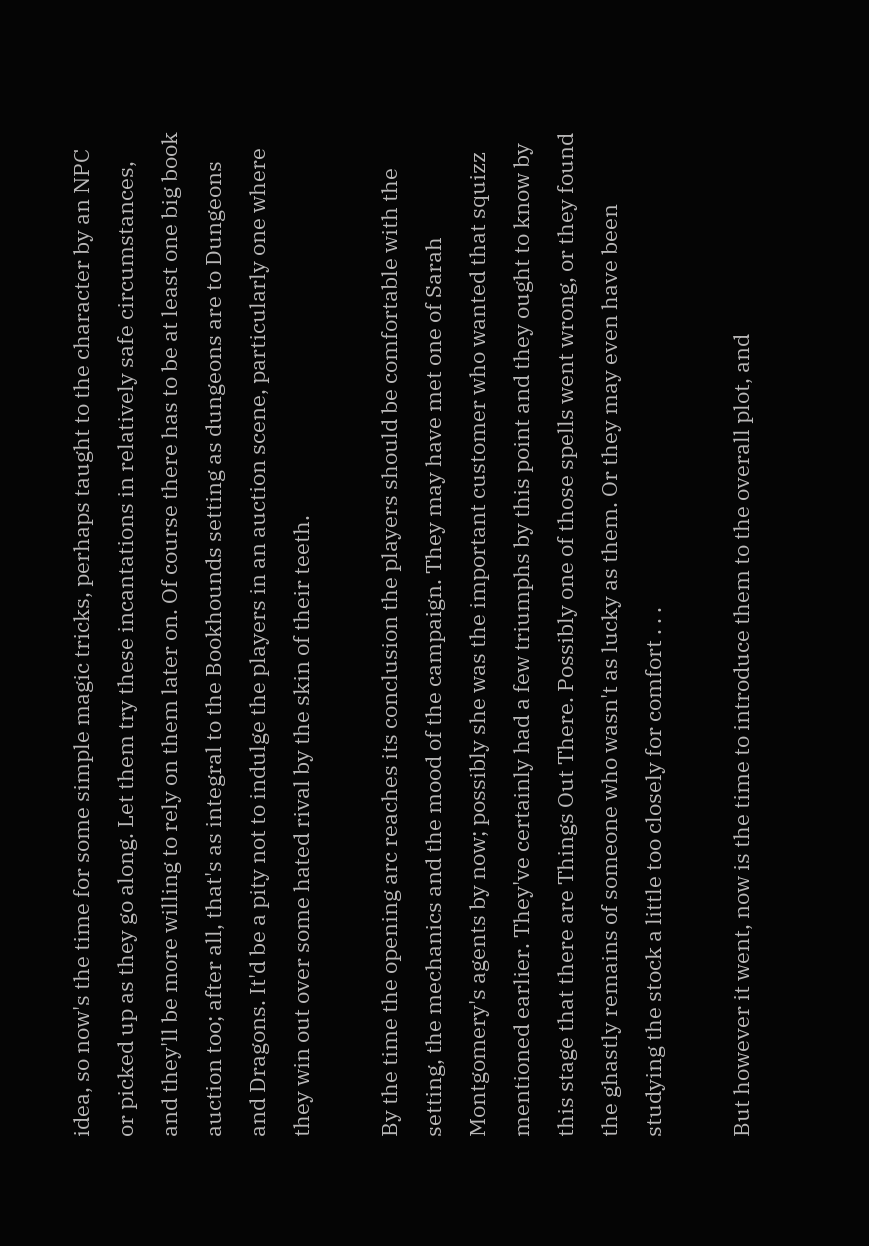idea, so now's the time for some simple magic tricks, perhaps taught to the character by an NPC or picked up as they go along. Let them try these incantations in relatively safe circumstances, and they'll be more willing to rely on them later on. Of course there has to be at least one big book auction too; after all, that's as integral to the Bookhounds setting as dungeons are to Dungeons and Dragons. It'd be a pity not to indulge the players in an auction scene, particularly one where they win out over some hated rival by the skin of their teeth.

By the time the opening arc reaches its conclusion the players should be comfortable with the setting, the mechanics and the mood of the campaign. They may have met one of Sarah Montgomery's agents by now; possibly she was the important customer who wanted that squizz mentioned earlier. They've certainly had a few triumphs by this point and they ought to know by this stage that there are Things Out There. Possibly one of those spells went wrong, or they found the ghastly remains of someone who wasn't as lucky as them. Or they may even have been studying the stock a little too closely for comfort . . .

But however it went, now is the time to introduce them to the overall plot, and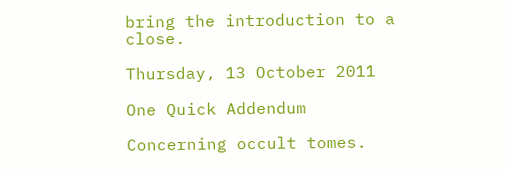bring the introduction to a close.

Thursday, 13 October 2011

One Quick Addendum

Concerning occult tomes.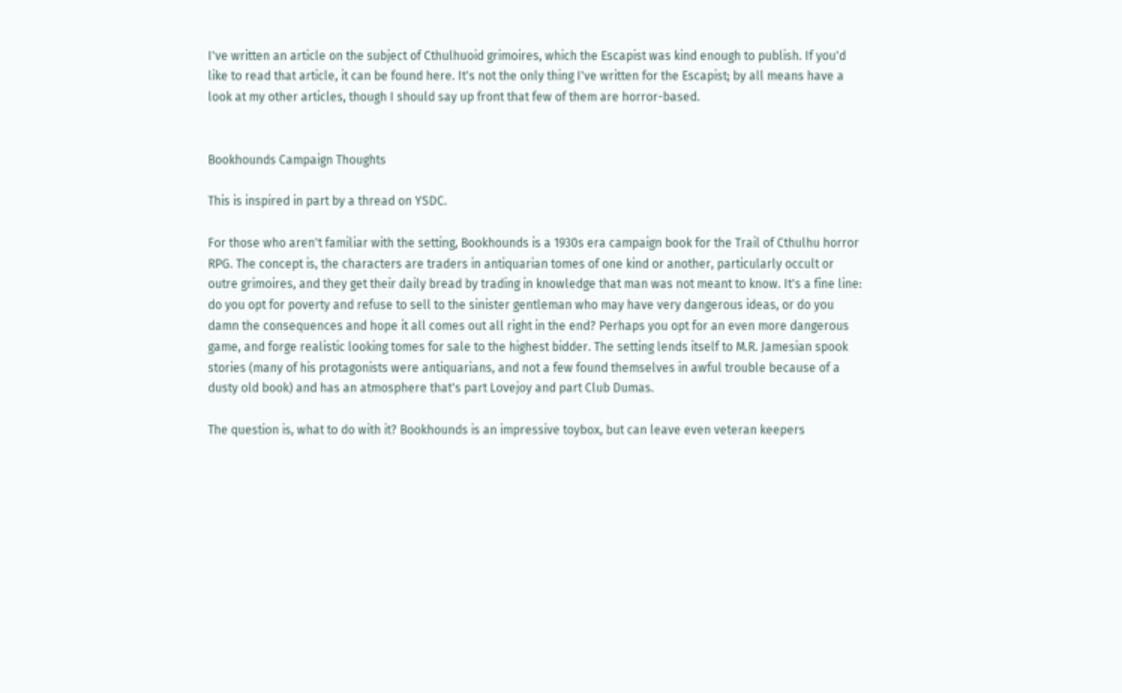I've written an article on the subject of Cthulhuoid grimoires, which the Escapist was kind enough to publish. If you'd like to read that article, it can be found here. It's not the only thing I've written for the Escapist; by all means have a look at my other articles, though I should say up front that few of them are horror-based.


Bookhounds Campaign Thoughts

This is inspired in part by a thread on YSDC.

For those who aren't familiar with the setting, Bookhounds is a 1930s era campaign book for the Trail of Cthulhu horror RPG. The concept is, the characters are traders in antiquarian tomes of one kind or another, particularly occult or outre grimoires, and they get their daily bread by trading in knowledge that man was not meant to know. It's a fine line: do you opt for poverty and refuse to sell to the sinister gentleman who may have very dangerous ideas, or do you damn the consequences and hope it all comes out all right in the end? Perhaps you opt for an even more dangerous game, and forge realistic looking tomes for sale to the highest bidder. The setting lends itself to M.R. Jamesian spook stories (many of his protagonists were antiquarians, and not a few found themselves in awful trouble because of a dusty old book) and has an atmosphere that's part Lovejoy and part Club Dumas.

The question is, what to do with it? Bookhounds is an impressive toybox, but can leave even veteran keepers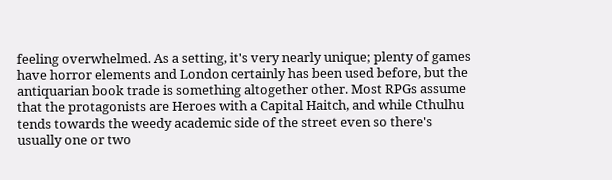feeling overwhelmed. As a setting, it's very nearly unique; plenty of games have horror elements and London certainly has been used before, but the antiquarian book trade is something altogether other. Most RPGs assume that the protagonists are Heroes with a Capital Haitch, and while Cthulhu tends towards the weedy academic side of the street even so there's usually one or two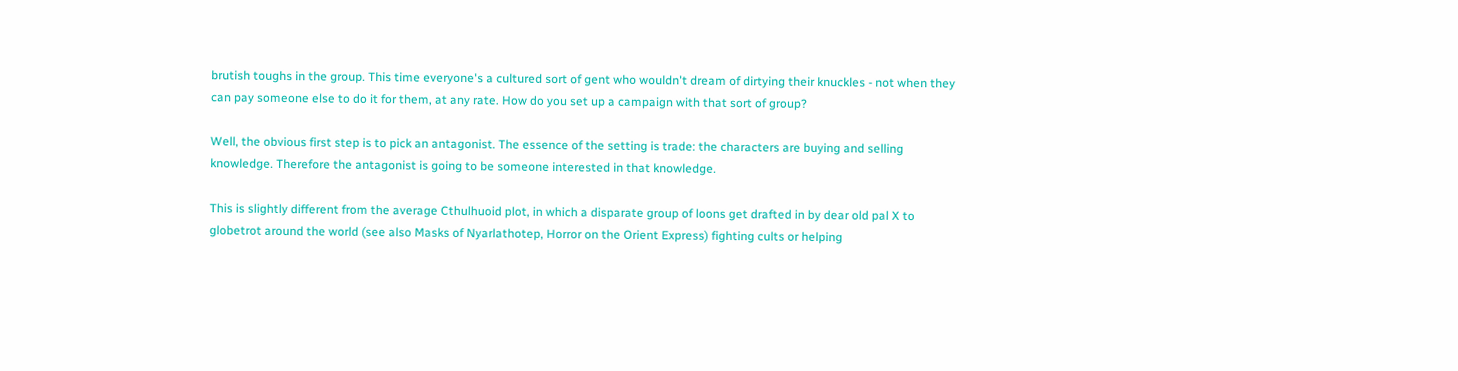brutish toughs in the group. This time everyone's a cultured sort of gent who wouldn't dream of dirtying their knuckles - not when they can pay someone else to do it for them, at any rate. How do you set up a campaign with that sort of group?

Well, the obvious first step is to pick an antagonist. The essence of the setting is trade: the characters are buying and selling knowledge. Therefore the antagonist is going to be someone interested in that knowledge.

This is slightly different from the average Cthulhuoid plot, in which a disparate group of loons get drafted in by dear old pal X to globetrot around the world (see also Masks of Nyarlathotep, Horror on the Orient Express) fighting cults or helping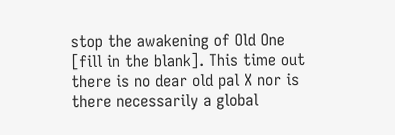stop the awakening of Old One [fill in the blank]. This time out there is no dear old pal X nor is there necessarily a global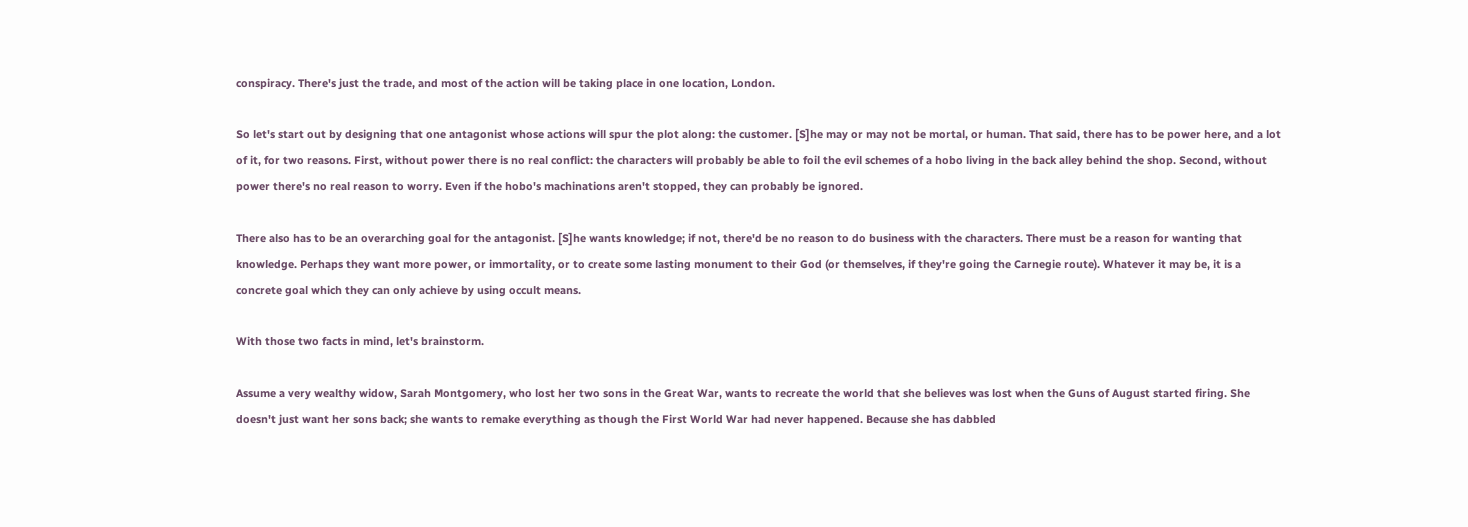conspiracy. There's just the trade, and most of the action will be taking place in one location, London.

So let's start out by designing that one antagonist whose actions will spur the plot along: the customer. [S]he may or may not be mortal, or human. That said, there has to be power here, and a lot of it, for two reasons. First, without power there is no real conflict: the characters will probably be able to foil the evil schemes of a hobo living in the back alley behind the shop. Second, without power there's no real reason to worry. Even if the hobo's machinations aren't stopped, they can probably be ignored.

There also has to be an overarching goal for the antagonist. [S]he wants knowledge; if not, there'd be no reason to do business with the characters. There must be a reason for wanting that knowledge. Perhaps they want more power, or immortality, or to create some lasting monument to their God (or themselves, if they're going the Carnegie route). Whatever it may be, it is a concrete goal which they can only achieve by using occult means.

With those two facts in mind, let's brainstorm.

Assume a very wealthy widow, Sarah Montgomery, who lost her two sons in the Great War, wants to recreate the world that she believes was lost when the Guns of August started firing. She doesn't just want her sons back; she wants to remake everything as though the First World War had never happened. Because she has dabbled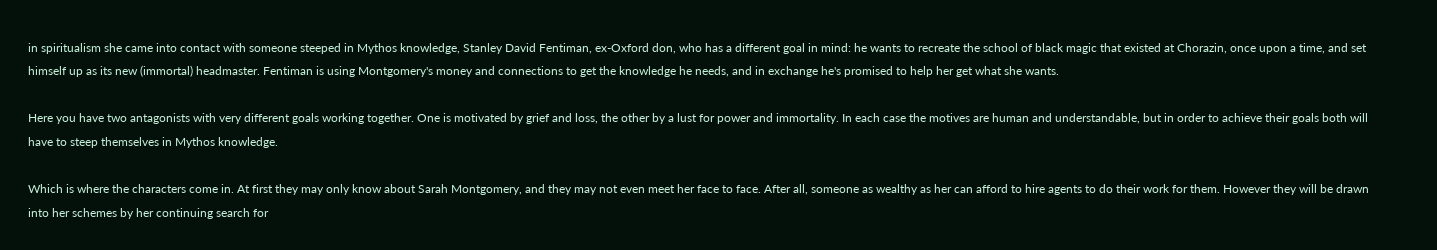in spiritualism she came into contact with someone steeped in Mythos knowledge, Stanley David Fentiman, ex-Oxford don, who has a different goal in mind: he wants to recreate the school of black magic that existed at Chorazin, once upon a time, and set himself up as its new (immortal) headmaster. Fentiman is using Montgomery's money and connections to get the knowledge he needs, and in exchange he's promised to help her get what she wants.

Here you have two antagonists with very different goals working together. One is motivated by grief and loss, the other by a lust for power and immortality. In each case the motives are human and understandable, but in order to achieve their goals both will have to steep themselves in Mythos knowledge.

Which is where the characters come in. At first they may only know about Sarah Montgomery, and they may not even meet her face to face. After all, someone as wealthy as her can afford to hire agents to do their work for them. However they will be drawn into her schemes by her continuing search for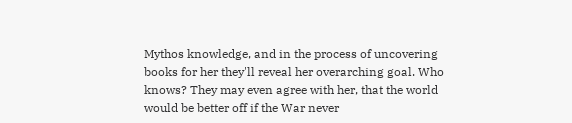Mythos knowledge, and in the process of uncovering books for her they'll reveal her overarching goal. Who knows? They may even agree with her, that the world would be better off if the War never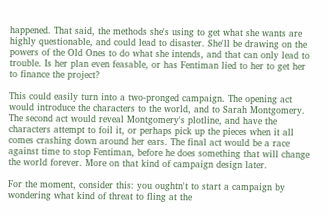happened. That said, the methods she's using to get what she wants are highly questionable, and could lead to disaster. She'll be drawing on the powers of the Old Ones to do what she intends, and that can only lead to trouble. Is her plan even feasable, or has Fentiman lied to her to get her to finance the project?

This could easily turn into a two-pronged campaign. The opening act would introduce the characters to the world, and to Sarah Montgomery. The second act would reveal Montgomery's plotline, and have the characters attempt to foil it, or perhaps pick up the pieces when it all comes crashing down around her ears. The final act would be a race against time to stop Fentiman, before he does something that will change the world forever. More on that kind of campaign design later.

For the moment, consider this: you oughtn't to start a campaign by wondering what kind of threat to fling at the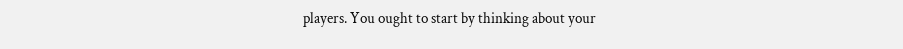players. You ought to start by thinking about your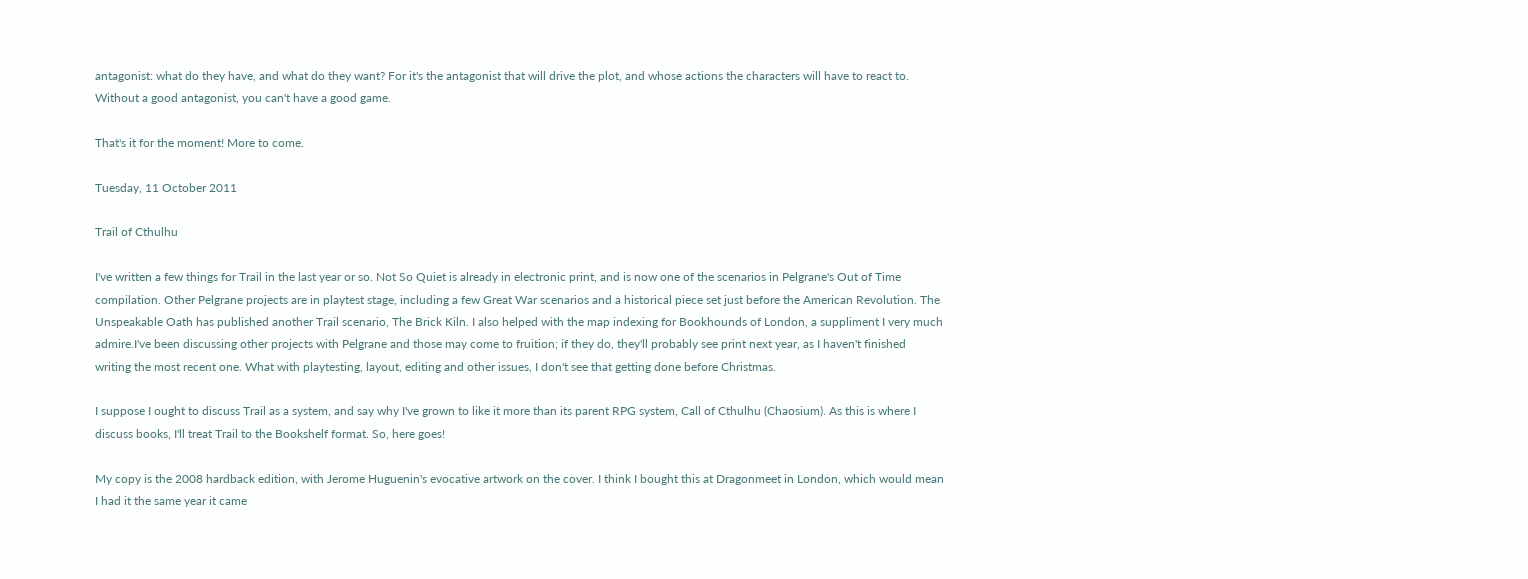antagonist: what do they have, and what do they want? For it's the antagonist that will drive the plot, and whose actions the characters will have to react to. Without a good antagonist, you can't have a good game.

That's it for the moment! More to come.

Tuesday, 11 October 2011

Trail of Cthulhu

I've written a few things for Trail in the last year or so. Not So Quiet is already in electronic print, and is now one of the scenarios in Pelgrane's Out of Time compilation. Other Pelgrane projects are in playtest stage, including a few Great War scenarios and a historical piece set just before the American Revolution. The Unspeakable Oath has published another Trail scenario, The Brick Kiln. I also helped with the map indexing for Bookhounds of London, a suppliment I very much admire.I've been discussing other projects with Pelgrane and those may come to fruition; if they do, they'll probably see print next year, as I haven't finished writing the most recent one. What with playtesting, layout, editing and other issues, I don't see that getting done before Christmas.

I suppose I ought to discuss Trail as a system, and say why I've grown to like it more than its parent RPG system, Call of Cthulhu (Chaosium). As this is where I discuss books, I'll treat Trail to the Bookshelf format. So, here goes!

My copy is the 2008 hardback edition, with Jerome Huguenin's evocative artwork on the cover. I think I bought this at Dragonmeet in London, which would mean I had it the same year it came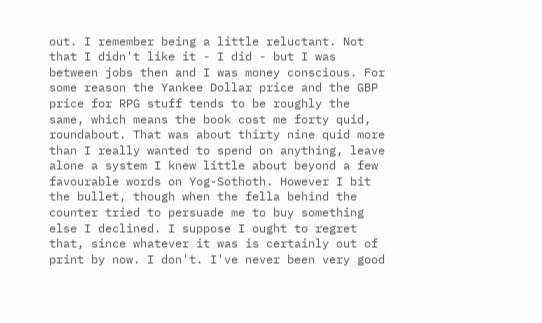out. I remember being a little reluctant. Not that I didn't like it - I did - but I was between jobs then and I was money conscious. For some reason the Yankee Dollar price and the GBP price for RPG stuff tends to be roughly the same, which means the book cost me forty quid, roundabout. That was about thirty nine quid more than I really wanted to spend on anything, leave alone a system I knew little about beyond a few favourable words on Yog-Sothoth. However I bit the bullet, though when the fella behind the counter tried to persuade me to buy something else I declined. I suppose I ought to regret that, since whatever it was is certainly out of print by now. I don't. I've never been very good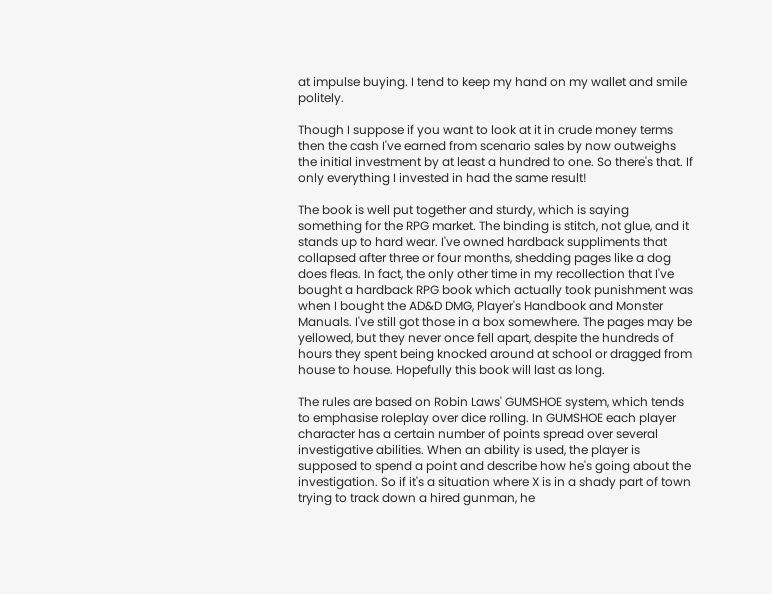at impulse buying. I tend to keep my hand on my wallet and smile politely.

Though I suppose if you want to look at it in crude money terms then the cash I've earned from scenario sales by now outweighs the initial investment by at least a hundred to one. So there's that. If only everything I invested in had the same result!

The book is well put together and sturdy, which is saying something for the RPG market. The binding is stitch, not glue, and it stands up to hard wear. I've owned hardback suppliments that collapsed after three or four months, shedding pages like a dog does fleas. In fact, the only other time in my recollection that I've bought a hardback RPG book which actually took punishment was when I bought the AD&D DMG, Player's Handbook and Monster Manuals. I've still got those in a box somewhere. The pages may be yellowed, but they never once fell apart, despite the hundreds of hours they spent being knocked around at school or dragged from house to house. Hopefully this book will last as long.

The rules are based on Robin Laws' GUMSHOE system, which tends to emphasise roleplay over dice rolling. In GUMSHOE each player character has a certain number of points spread over several investigative abilities. When an ability is used, the player is supposed to spend a point and describe how he's going about the investigation. So if it's a situation where X is in a shady part of town trying to track down a hired gunman, he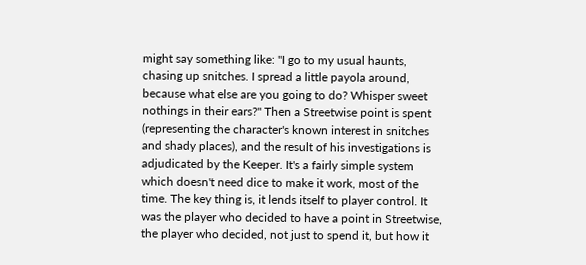might say something like: "I go to my usual haunts, chasing up snitches. I spread a little payola around, because what else are you going to do? Whisper sweet nothings in their ears?" Then a Streetwise point is spent (representing the character's known interest in snitches and shady places), and the result of his investigations is adjudicated by the Keeper. It's a fairly simple system which doesn't need dice to make it work, most of the time. The key thing is, it lends itself to player control. It was the player who decided to have a point in Streetwise, the player who decided, not just to spend it, but how it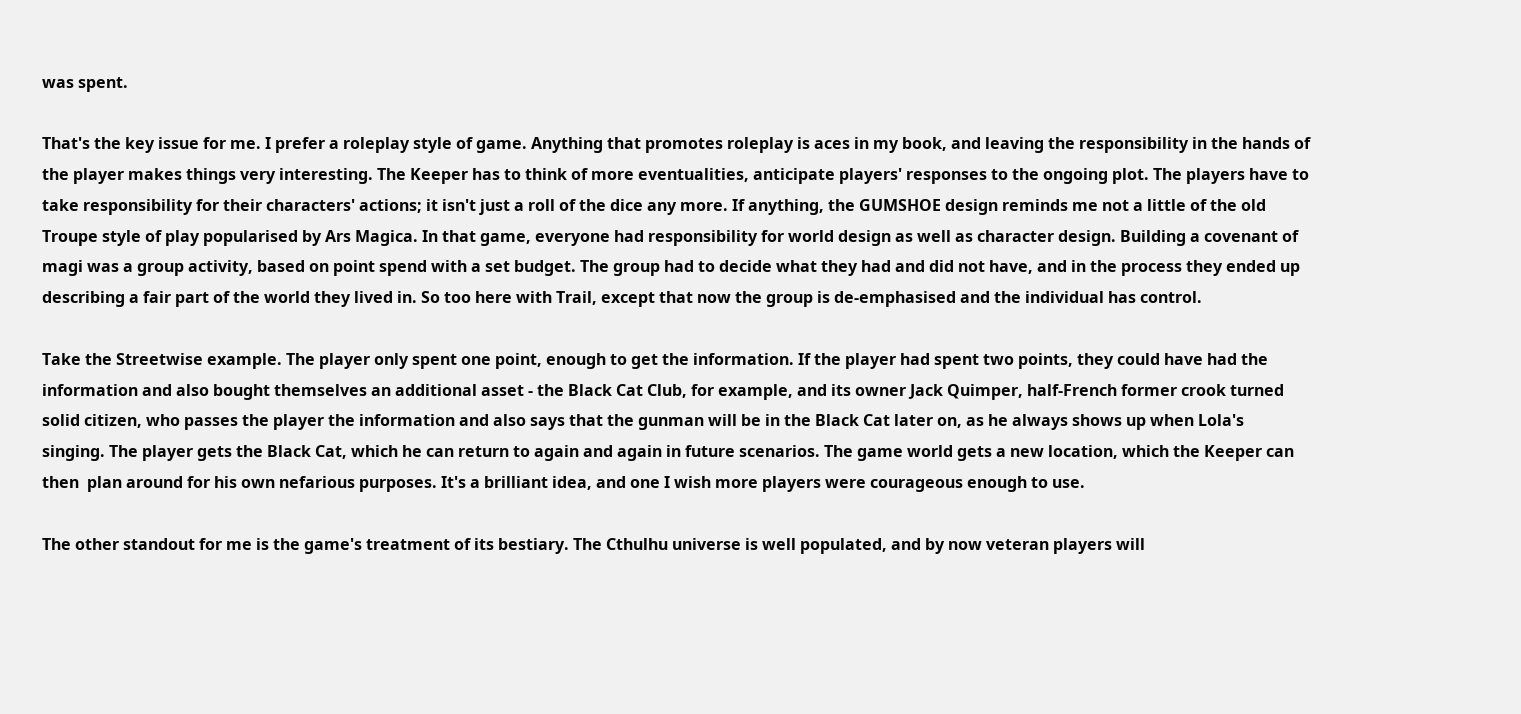was spent.

That's the key issue for me. I prefer a roleplay style of game. Anything that promotes roleplay is aces in my book, and leaving the responsibility in the hands of the player makes things very interesting. The Keeper has to think of more eventualities, anticipate players' responses to the ongoing plot. The players have to take responsibility for their characters' actions; it isn't just a roll of the dice any more. If anything, the GUMSHOE design reminds me not a little of the old Troupe style of play popularised by Ars Magica. In that game, everyone had responsibility for world design as well as character design. Building a covenant of magi was a group activity, based on point spend with a set budget. The group had to decide what they had and did not have, and in the process they ended up describing a fair part of the world they lived in. So too here with Trail, except that now the group is de-emphasised and the individual has control.

Take the Streetwise example. The player only spent one point, enough to get the information. If the player had spent two points, they could have had the information and also bought themselves an additional asset - the Black Cat Club, for example, and its owner Jack Quimper, half-French former crook turned solid citizen, who passes the player the information and also says that the gunman will be in the Black Cat later on, as he always shows up when Lola's singing. The player gets the Black Cat, which he can return to again and again in future scenarios. The game world gets a new location, which the Keeper can then  plan around for his own nefarious purposes. It's a brilliant idea, and one I wish more players were courageous enough to use.

The other standout for me is the game's treatment of its bestiary. The Cthulhu universe is well populated, and by now veteran players will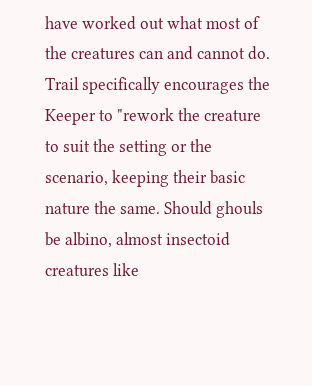have worked out what most of the creatures can and cannot do. Trail specifically encourages the Keeper to "rework the creature to suit the setting or the scenario, keeping their basic nature the same. Should ghouls be albino, almost insectoid creatures like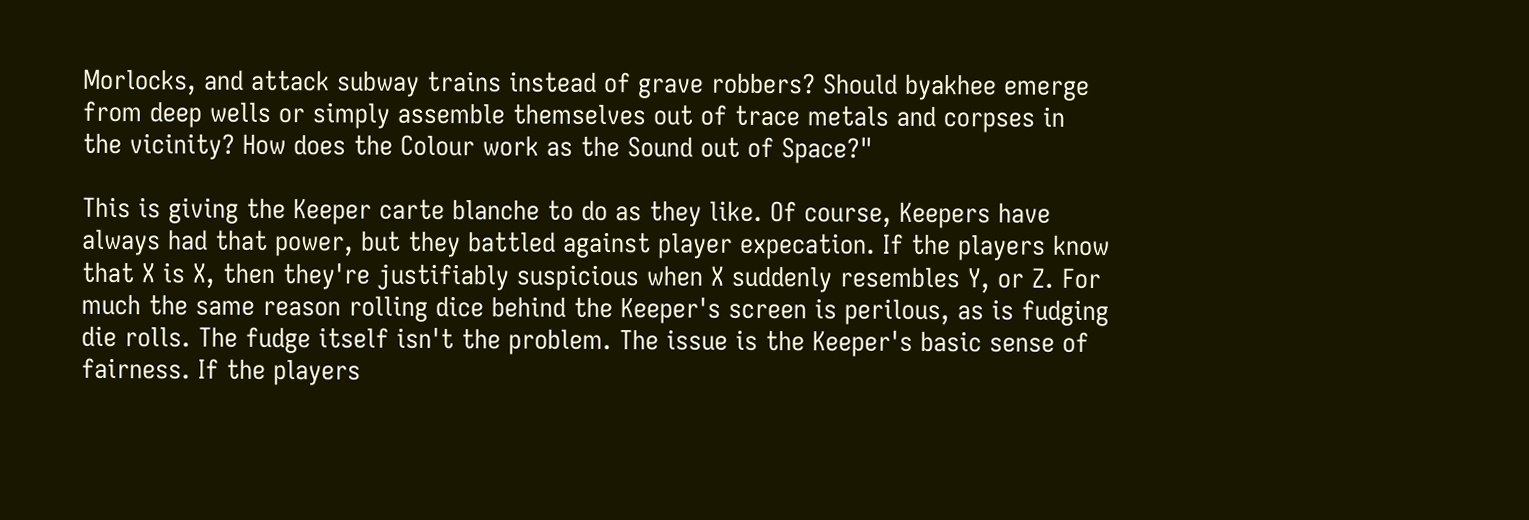Morlocks, and attack subway trains instead of grave robbers? Should byakhee emerge from deep wells or simply assemble themselves out of trace metals and corpses in the vicinity? How does the Colour work as the Sound out of Space?"

This is giving the Keeper carte blanche to do as they like. Of course, Keepers have always had that power, but they battled against player expecation. If the players know that X is X, then they're justifiably suspicious when X suddenly resembles Y, or Z. For much the same reason rolling dice behind the Keeper's screen is perilous, as is fudging die rolls. The fudge itself isn't the problem. The issue is the Keeper's basic sense of fairness. If the players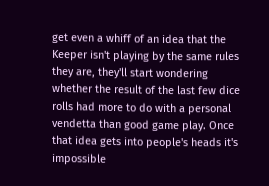get even a whiff of an idea that the Keeper isn't playing by the same rules they are, they'll start wondering whether the result of the last few dice rolls had more to do with a personal vendetta than good game play. Once that idea gets into people's heads it's impossible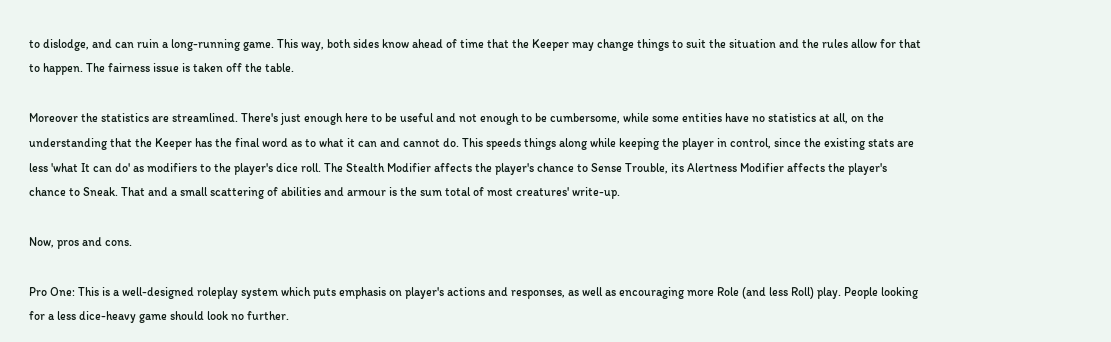to dislodge, and can ruin a long-running game. This way, both sides know ahead of time that the Keeper may change things to suit the situation and the rules allow for that to happen. The fairness issue is taken off the table.

Moreover the statistics are streamlined. There's just enough here to be useful and not enough to be cumbersome, while some entities have no statistics at all, on the understanding that the Keeper has the final word as to what it can and cannot do. This speeds things along while keeping the player in control, since the existing stats are less 'what It can do' as modifiers to the player's dice roll. The Stealth Modifier affects the player's chance to Sense Trouble, its Alertness Modifier affects the player's chance to Sneak. That and a small scattering of abilities and armour is the sum total of most creatures' write-up.

Now, pros and cons.

Pro One: This is a well-designed roleplay system which puts emphasis on player's actions and responses, as well as encouraging more Role (and less Roll) play. People looking for a less dice-heavy game should look no further.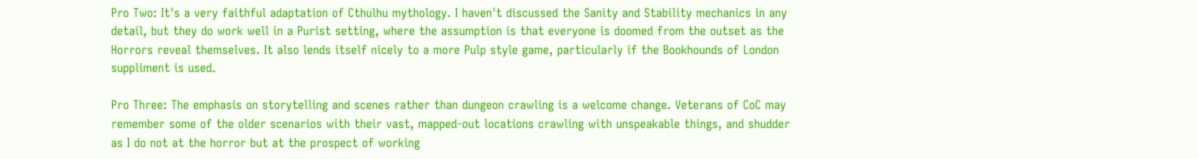Pro Two: It's a very faithful adaptation of Cthulhu mythology. I haven't discussed the Sanity and Stability mechanics in any detail, but they do work well in a Purist setting, where the assumption is that everyone is doomed from the outset as the Horrors reveal themselves. It also lends itself nicely to a more Pulp style game, particularly if the Bookhounds of London suppliment is used.

Pro Three: The emphasis on storytelling and scenes rather than dungeon crawling is a welcome change. Veterans of CoC may remember some of the older scenarios with their vast, mapped-out locations crawling with unspeakable things, and shudder as I do not at the horror but at the prospect of working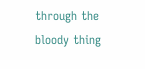through the bloody thing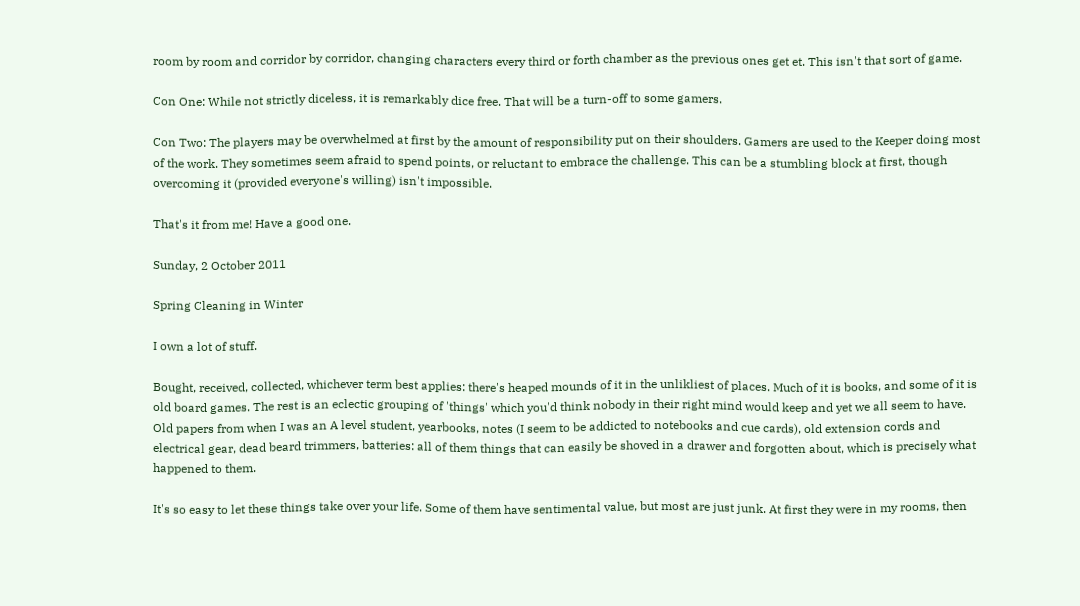room by room and corridor by corridor, changing characters every third or forth chamber as the previous ones get et. This isn't that sort of game.

Con One: While not strictly diceless, it is remarkably dice free. That will be a turn-off to some gamers.

Con Two: The players may be overwhelmed at first by the amount of responsibility put on their shoulders. Gamers are used to the Keeper doing most of the work. They sometimes seem afraid to spend points, or reluctant to embrace the challenge. This can be a stumbling block at first, though overcoming it (provided everyone's willing) isn't impossible.

That's it from me! Have a good one.

Sunday, 2 October 2011

Spring Cleaning in Winter

I own a lot of stuff.

Bought, received, collected, whichever term best applies: there's heaped mounds of it in the unlikliest of places. Much of it is books, and some of it is old board games. The rest is an eclectic grouping of 'things' which you'd think nobody in their right mind would keep and yet we all seem to have. Old papers from when I was an A level student, yearbooks, notes (I seem to be addicted to notebooks and cue cards), old extension cords and electrical gear, dead beard trimmers, batteries: all of them things that can easily be shoved in a drawer and forgotten about, which is precisely what happened to them.

It's so easy to let these things take over your life. Some of them have sentimental value, but most are just junk. At first they were in my rooms, then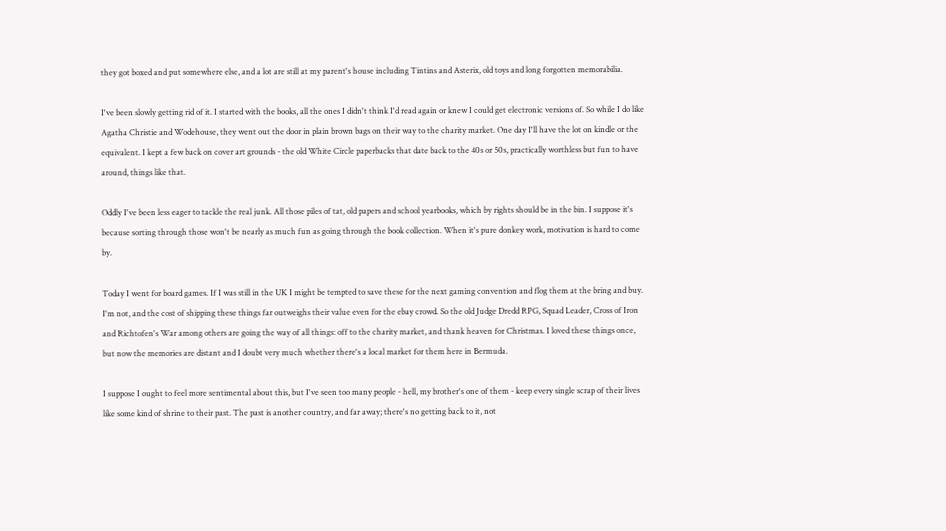they got boxed and put somewhere else, and a lot are still at my parent's house including Tintins and Asterix, old toys and long forgotten memorabilia.

I've been slowly getting rid of it. I started with the books, all the ones I didn't think I'd read again or knew I could get electronic versions of. So while I do like Agatha Christie and Wodehouse, they went out the door in plain brown bags on their way to the charity market. One day I'll have the lot on kindle or the equivalent. I kept a few back on cover art grounds - the old White Circle paperbacks that date back to the 40s or 50s, practically worthless but fun to have around, things like that.

Oddly I've been less eager to tackle the real junk. All those piles of tat, old papers and school yearbooks, which by rights should be in the bin. I suppose it's because sorting through those won't be nearly as much fun as going through the book collection. When it's pure donkey work, motivation is hard to come by.

Today I went for board games. If I was still in the UK I might be tempted to save these for the next gaming convention and flog them at the bring and buy. I'm not, and the cost of shipping these things far outweighs their value even for the ebay crowd. So the old Judge Dredd RPG, Squad Leader, Cross of Iron and Richtofen's War among others are going the way of all things: off to the charity market, and thank heaven for Christmas. I loved these things once, but now the memories are distant and I doubt very much whether there's a local market for them here in Bermuda.

I suppose I ought to feel more sentimental about this, but I've seen too many people - hell, my brother's one of them - keep every single scrap of their lives like some kind of shrine to their past. The past is another country, and far away; there's no getting back to it, not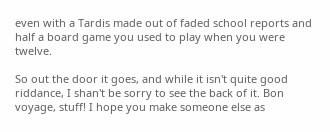even with a Tardis made out of faded school reports and half a board game you used to play when you were twelve.

So out the door it goes, and while it isn't quite good riddance, I shan't be sorry to see the back of it. Bon voyage, stuff! I hope you make someone else as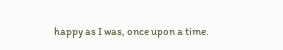happy as I was, once upon a time.